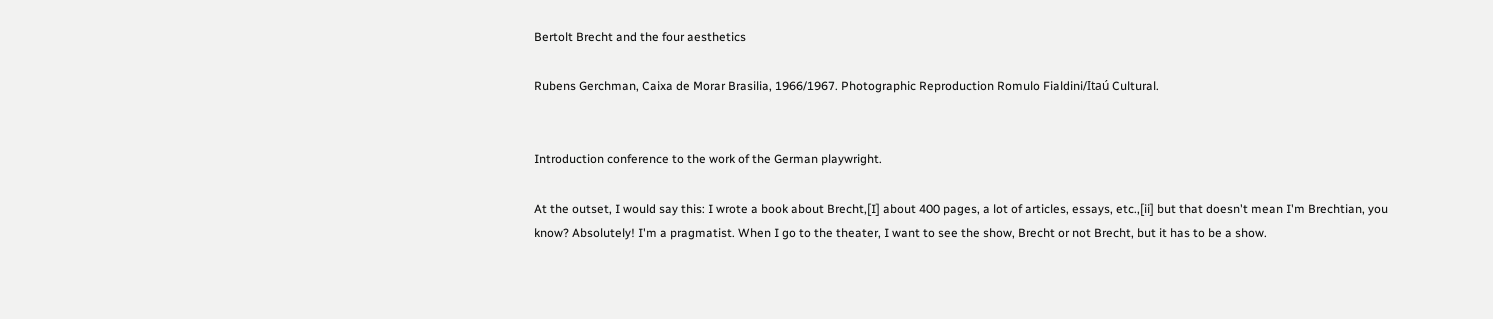Bertolt Brecht and the four aesthetics

Rubens Gerchman, Caixa de Morar Brasilia, 1966/1967. Photographic Reproduction Romulo Fialdini/Itaú Cultural.


Introduction conference to the work of the German playwright.

At the outset, I would say this: I wrote a book about Brecht,[I] about 400 pages, a lot of articles, essays, etc.,[ii] but that doesn't mean I'm Brechtian, you know? Absolutely! I'm a pragmatist. When I go to the theater, I want to see the show, Brecht or not Brecht, but it has to be a show.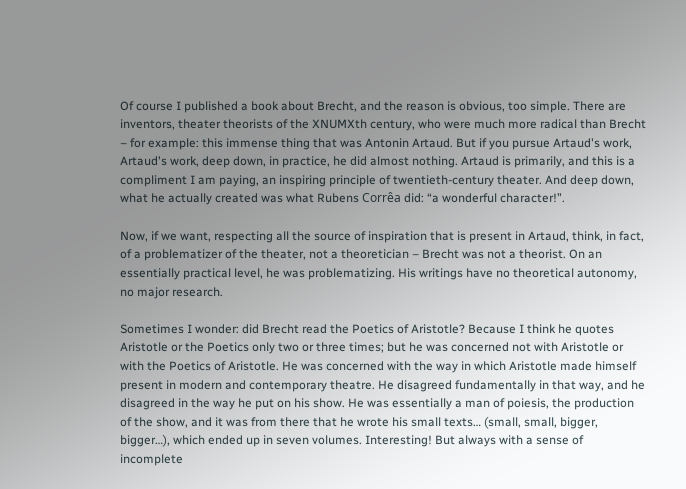Of course I published a book about Brecht, and the reason is obvious, too simple. There are inventors, theater theorists of the XNUMXth century, who were much more radical than Brecht – for example: this immense thing that was Antonin Artaud. But if you pursue Artaud's work, Artaud's work, deep down, in practice, he did almost nothing. Artaud is primarily, and this is a compliment I am paying, an inspiring principle of twentieth-century theater. And deep down, what he actually created was what Rubens Corrêa did: “a wonderful character!”.

Now, if we want, respecting all the source of inspiration that is present in Artaud, think, in fact, of a problematizer of the theater, not a theoretician – Brecht was not a theorist. On an essentially practical level, he was problematizing. His writings have no theoretical autonomy, no major research.

Sometimes I wonder: did Brecht read the Poetics of Aristotle? Because I think he quotes Aristotle or the Poetics only two or three times; but he was concerned not with Aristotle or with the Poetics of Aristotle. He was concerned with the way in which Aristotle made himself present in modern and contemporary theatre. He disagreed fundamentally in that way, and he disagreed in the way he put on his show. He was essentially a man of poiesis, the production of the show, and it was from there that he wrote his small texts… (small, small, bigger, bigger…), which ended up in seven volumes. Interesting! But always with a sense of incomplete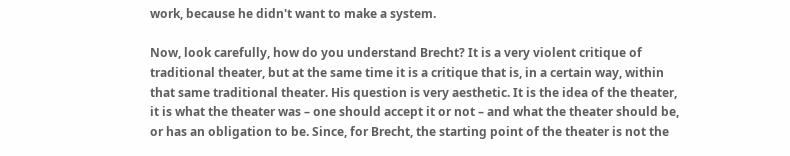work, because he didn't want to make a system.

Now, look carefully, how do you understand Brecht? It is a very violent critique of traditional theater, but at the same time it is a critique that is, in a certain way, within that same traditional theater. His question is very aesthetic. It is the idea of the theater, it is what the theater was – one should accept it or not – and what the theater should be, or has an obligation to be. Since, for Brecht, the starting point of the theater is not the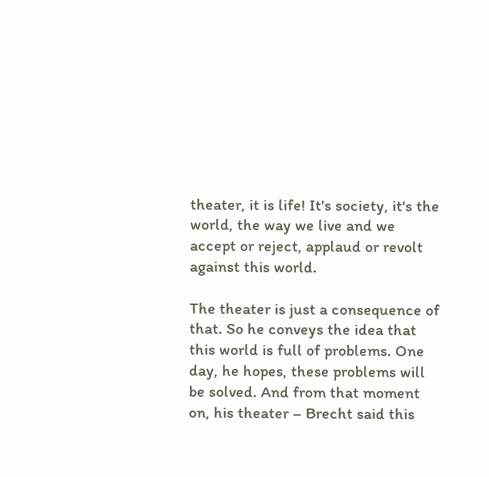theater, it is life! It's society, it's the world, the way we live and we accept or reject, applaud or revolt against this world.

The theater is just a consequence of that. So he conveys the idea that this world is full of problems. One day, he hopes, these problems will be solved. And from that moment on, his theater – Brecht said this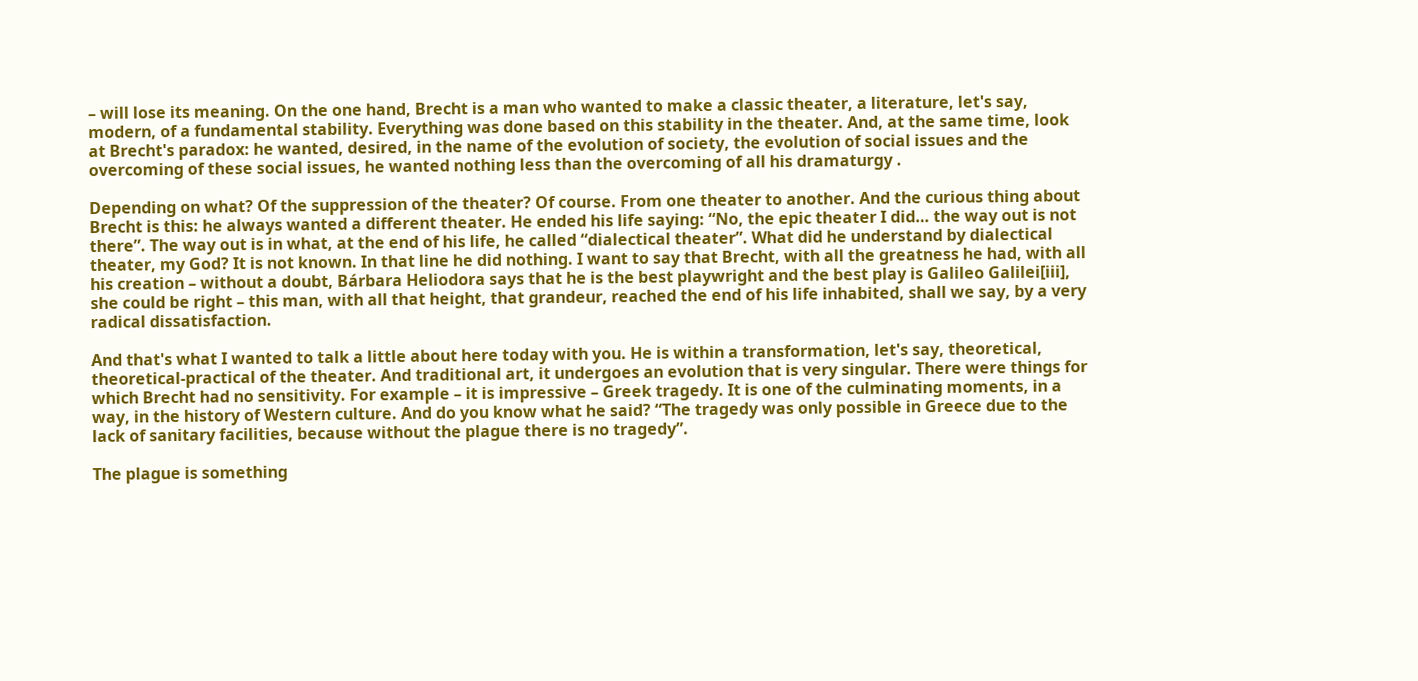– will lose its meaning. On the one hand, Brecht is a man who wanted to make a classic theater, a literature, let's say, modern, of a fundamental stability. Everything was done based on this stability in the theater. And, at the same time, look at Brecht's paradox: he wanted, desired, in the name of the evolution of society, the evolution of social issues and the overcoming of these social issues, he wanted nothing less than the overcoming of all his dramaturgy .

Depending on what? Of the suppression of the theater? Of course. From one theater to another. And the curious thing about Brecht is this: he always wanted a different theater. He ended his life saying: “No, the epic theater I did… the way out is not there”. The way out is in what, at the end of his life, he called “dialectical theater”. What did he understand by dialectical theater, my God? It is not known. In that line he did nothing. I want to say that Brecht, with all the greatness he had, with all his creation – without a doubt, Bárbara Heliodora says that he is the best playwright and the best play is Galileo Galilei[iii], she could be right – this man, with all that height, that grandeur, reached the end of his life inhabited, shall we say, by a very radical dissatisfaction.

And that's what I wanted to talk a little about here today with you. He is within a transformation, let's say, theoretical, theoretical-practical of the theater. And traditional art, it undergoes an evolution that is very singular. There were things for which Brecht had no sensitivity. For example – it is impressive – Greek tragedy. It is one of the culminating moments, in a way, in the history of Western culture. And do you know what he said? “The tragedy was only possible in Greece due to the lack of sanitary facilities, because without the plague there is no tragedy”.

The plague is something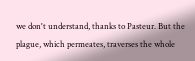we don't understand, thanks to Pasteur. But the plague, which permeates, traverses the whole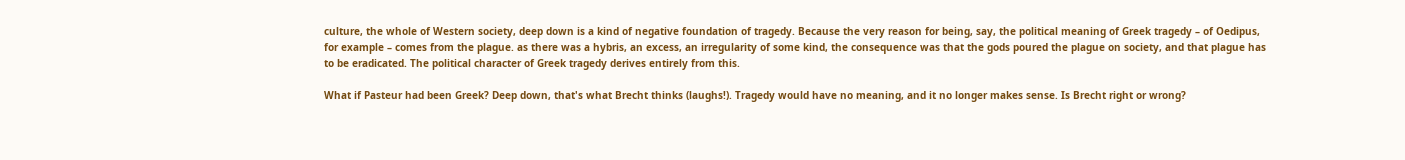culture, the whole of Western society, deep down is a kind of negative foundation of tragedy. Because the very reason for being, say, the political meaning of Greek tragedy – of Oedipus, for example – comes from the plague. as there was a hybris, an excess, an irregularity of some kind, the consequence was that the gods poured the plague on society, and that plague has to be eradicated. The political character of Greek tragedy derives entirely from this.

What if Pasteur had been Greek? Deep down, that's what Brecht thinks (laughs!). Tragedy would have no meaning, and it no longer makes sense. Is Brecht right or wrong?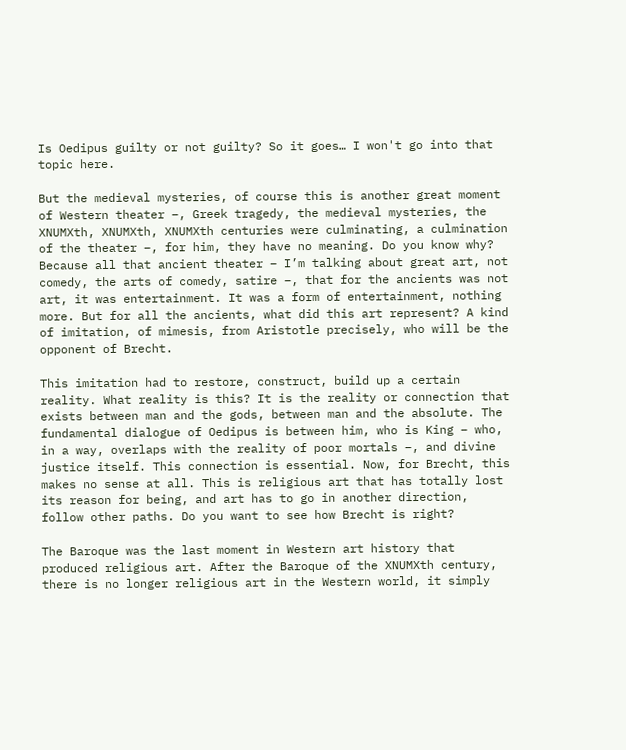Is Oedipus guilty or not guilty? So it goes… I won't go into that topic here.

But the medieval mysteries, of course this is another great moment of Western theater –, Greek tragedy, the medieval mysteries, the XNUMXth, XNUMXth, XNUMXth centuries were culminating, a culmination of the theater –, for him, they have no meaning. Do you know why? Because all that ancient theater – I’m talking about great art, not comedy, the arts of comedy, satire –, that for the ancients was not art, it was entertainment. It was a form of entertainment, nothing more. But for all the ancients, what did this art represent? A kind of imitation, of mimesis, from Aristotle precisely, who will be the opponent of Brecht.

This imitation had to restore, construct, build up a certain reality. What reality is this? It is the reality or connection that exists between man and the gods, between man and the absolute. The fundamental dialogue of Oedipus is between him, who is King – who, in a way, overlaps with the reality of poor mortals –, and divine justice itself. This connection is essential. Now, for Brecht, this makes no sense at all. This is religious art that has totally lost its reason for being, and art has to go in another direction, follow other paths. Do you want to see how Brecht is right?

The Baroque was the last moment in Western art history that produced religious art. After the Baroque of the XNUMXth century, there is no longer religious art in the Western world, it simply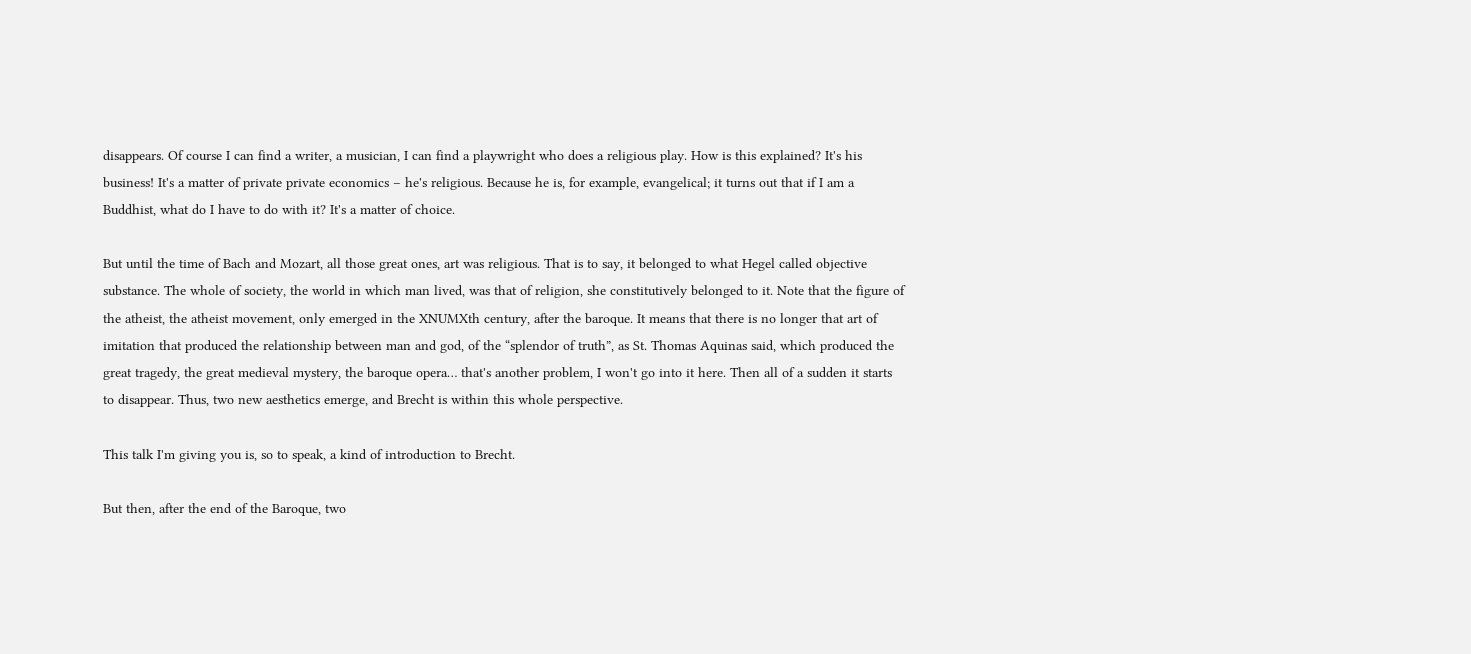disappears. Of course I can find a writer, a musician, I can find a playwright who does a religious play. How is this explained? It's his business! It's a matter of private private economics – he's religious. Because he is, for example, evangelical; it turns out that if I am a Buddhist, what do I have to do with it? It's a matter of choice.

But until the time of Bach and Mozart, all those great ones, art was religious. That is to say, it belonged to what Hegel called objective substance. The whole of society, the world in which man lived, was that of religion, she constitutively belonged to it. Note that the figure of the atheist, the atheist movement, only emerged in the XNUMXth century, after the baroque. It means that there is no longer that art of imitation that produced the relationship between man and god, of the “splendor of truth”, as St. Thomas Aquinas said, which produced the great tragedy, the great medieval mystery, the baroque opera… that's another problem, I won't go into it here. Then all of a sudden it starts to disappear. Thus, two new aesthetics emerge, and Brecht is within this whole perspective.

This talk I'm giving you is, so to speak, a kind of introduction to Brecht.

But then, after the end of the Baroque, two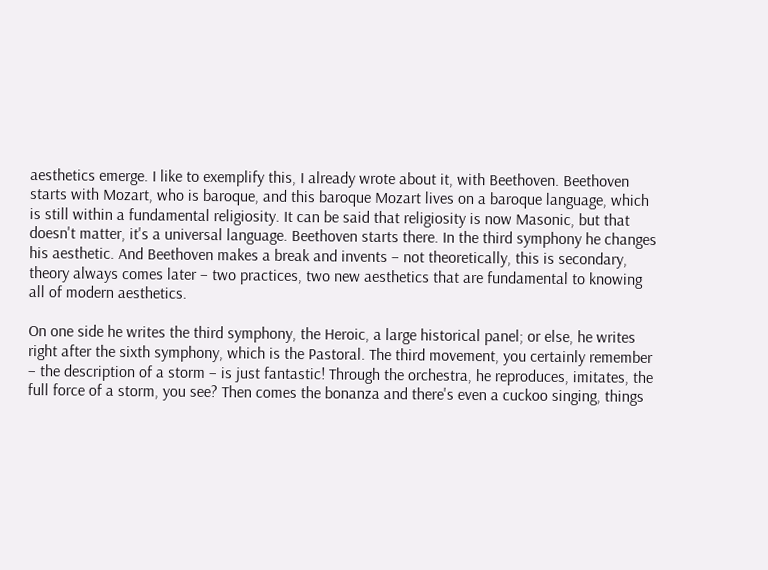aesthetics emerge. I like to exemplify this, I already wrote about it, with Beethoven. Beethoven starts with Mozart, who is baroque, and this baroque Mozart lives on a baroque language, which is still within a fundamental religiosity. It can be said that religiosity is now Masonic, but that doesn't matter, it's a universal language. Beethoven starts there. In the third symphony he changes his aesthetic. And Beethoven makes a break and invents – not theoretically, this is secondary, theory always comes later – two practices, two new aesthetics that are fundamental to knowing all of modern aesthetics.

On one side he writes the third symphony, the Heroic, a large historical panel; or else, he writes right after the sixth symphony, which is the Pastoral. The third movement, you certainly remember – the description of a storm – is just fantastic! Through the orchestra, he reproduces, imitates, the full force of a storm, you see? Then comes the bonanza and there's even a cuckoo singing, things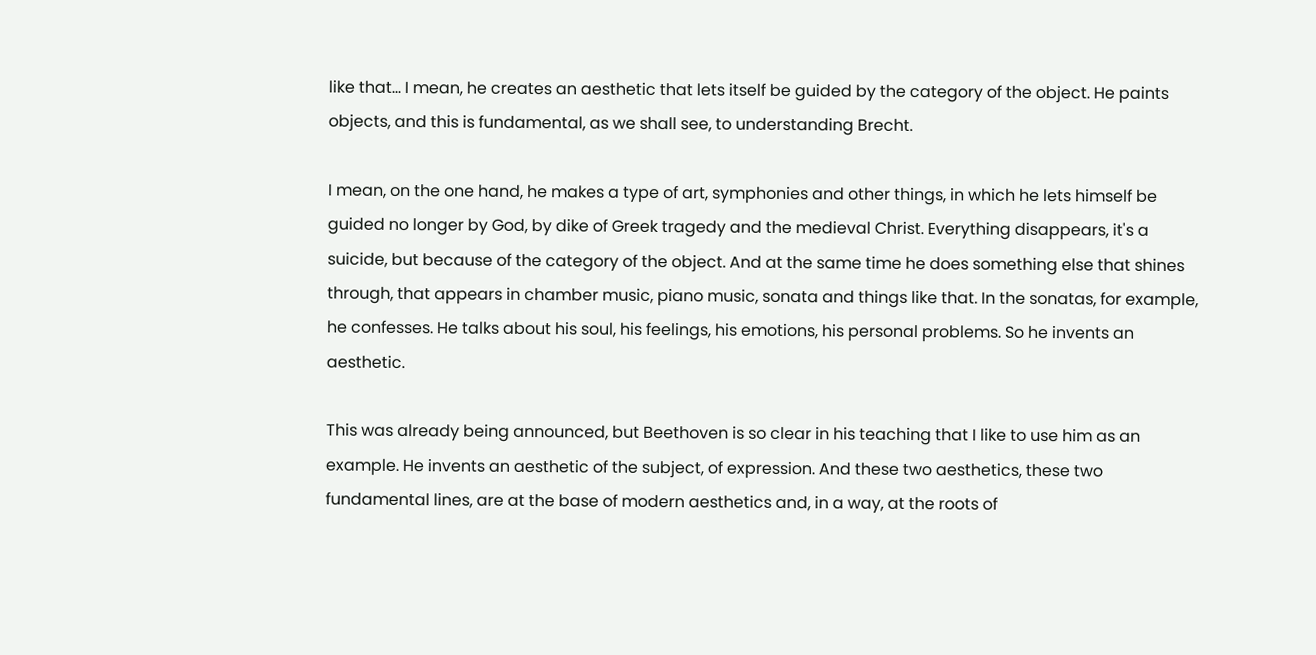like that... I mean, he creates an aesthetic that lets itself be guided by the category of the object. He paints objects, and this is fundamental, as we shall see, to understanding Brecht.

I mean, on the one hand, he makes a type of art, symphonies and other things, in which he lets himself be guided no longer by God, by dike of Greek tragedy and the medieval Christ. Everything disappears, it's a suicide, but because of the category of the object. And at the same time he does something else that shines through, that appears in chamber music, piano music, sonata and things like that. In the sonatas, for example, he confesses. He talks about his soul, his feelings, his emotions, his personal problems. So he invents an aesthetic.

This was already being announced, but Beethoven is so clear in his teaching that I like to use him as an example. He invents an aesthetic of the subject, of expression. And these two aesthetics, these two fundamental lines, are at the base of modern aesthetics and, in a way, at the roots of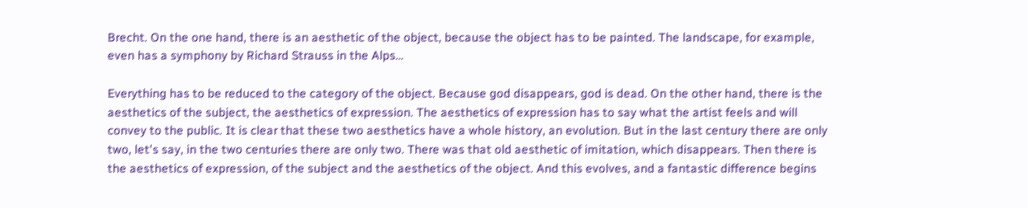Brecht. On the one hand, there is an aesthetic of the object, because the object has to be painted. The landscape, for example, even has a symphony by Richard Strauss in the Alps…

Everything has to be reduced to the category of the object. Because god disappears, god is dead. On the other hand, there is the aesthetics of the subject, the aesthetics of expression. The aesthetics of expression has to say what the artist feels and will convey to the public. It is clear that these two aesthetics have a whole history, an evolution. But in the last century there are only two, let's say, in the two centuries there are only two. There was that old aesthetic of imitation, which disappears. Then there is the aesthetics of expression, of the subject and the aesthetics of the object. And this evolves, and a fantastic difference begins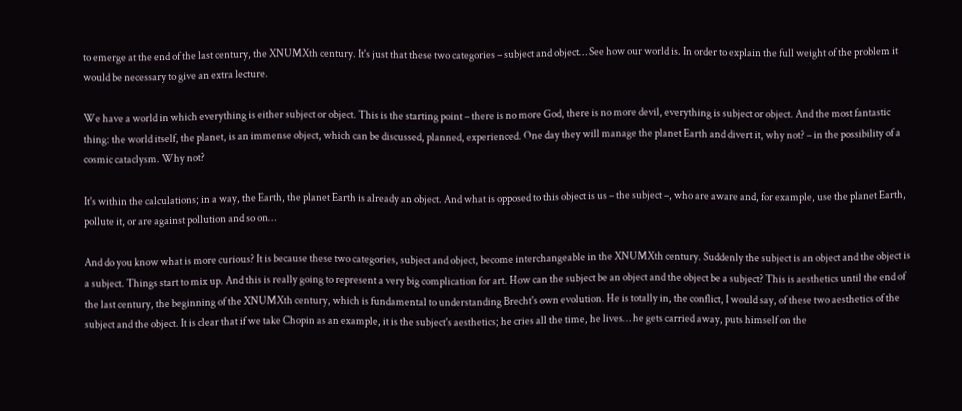to emerge at the end of the last century, the XNUMXth century. It's just that these two categories – subject and object… See how our world is. In order to explain the full weight of the problem it would be necessary to give an extra lecture.

We have a world in which everything is either subject or object. This is the starting point – there is no more God, there is no more devil, everything is subject or object. And the most fantastic thing: the world itself, the planet, is an immense object, which can be discussed, planned, experienced. One day they will manage the planet Earth and divert it, why not? – in the possibility of a cosmic cataclysm. Why not?

It's within the calculations; in a way, the Earth, the planet Earth is already an object. And what is opposed to this object is us – the subject –, who are aware and, for example, use the planet Earth, pollute it, or are against pollution and so on…

And do you know what is more curious? It is because these two categories, subject and object, become interchangeable in the XNUMXth century. Suddenly the subject is an object and the object is a subject. Things start to mix up. And this is really going to represent a very big complication for art. How can the subject be an object and the object be a subject? This is aesthetics until the end of the last century, the beginning of the XNUMXth century, which is fundamental to understanding Brecht's own evolution. He is totally in, the conflict, I would say, of these two aesthetics of the subject and the object. It is clear that if we take Chopin as an example, it is the subject's aesthetics; he cries all the time, he lives… he gets carried away, puts himself on the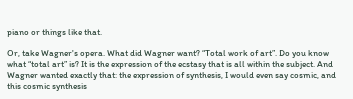piano or things like that.

Or, take Wagner's opera. What did Wagner want? “Total work of art”. Do you know what “total art” is? It is the expression of the ecstasy that is all within the subject. And Wagner wanted exactly that: the expression of synthesis, I would even say cosmic, and this cosmic synthesis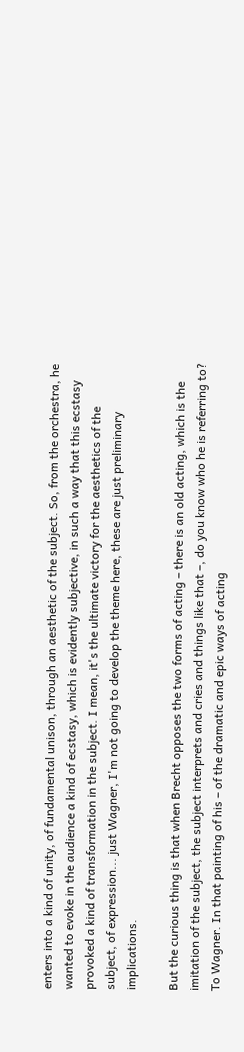enters into a kind of unity, of fundamental unison, through an aesthetic of the subject. So, from the orchestra, he wanted to evoke in the audience a kind of ecstasy, which is evidently subjective, in such a way that this ecstasy provoked a kind of transformation in the subject. I mean, it's the ultimate victory for the aesthetics of the subject, of expression... just Wagner, I'm not going to develop the theme here, these are just preliminary implications.

But the curious thing is that when Brecht opposes the two forms of acting – there is an old acting, which is the imitation of the subject, the subject interprets and cries and things like that –, do you know who he is referring to? To Wagner. In that painting of his – of the dramatic and epic ways of acting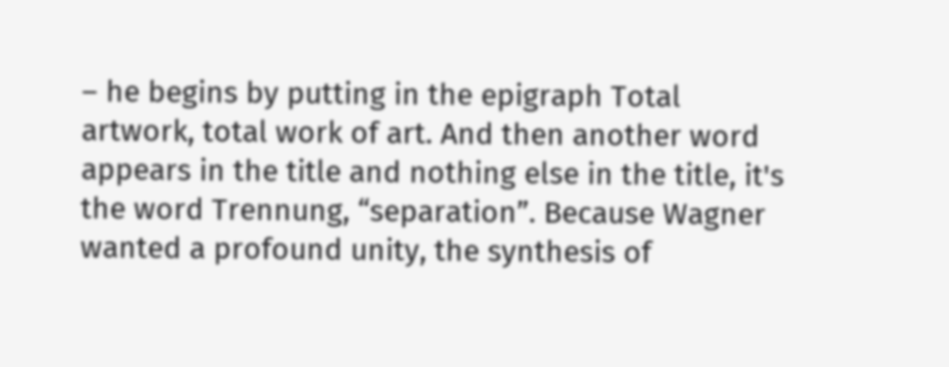– he begins by putting in the epigraph Total artwork, total work of art. And then another word appears in the title and nothing else in the title, it's the word Trennung, “separation”. Because Wagner wanted a profound unity, the synthesis of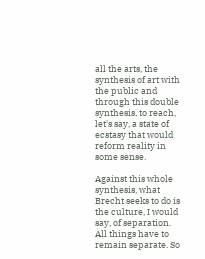all the arts, the synthesis of art with the public and through this double synthesis, to reach, let's say, a state of ecstasy that would reform reality in some sense.

Against this whole synthesis, what Brecht seeks to do is the culture, I would say, of separation. All things have to remain separate. So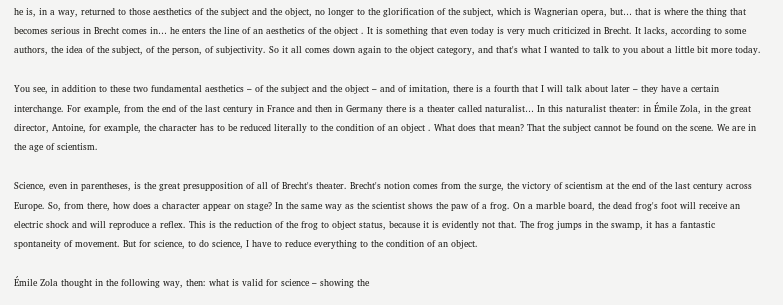he is, in a way, returned to those aesthetics of the subject and the object, no longer to the glorification of the subject, which is Wagnerian opera, but… that is where the thing that becomes serious in Brecht comes in… he enters the line of an aesthetics of the object . It is something that even today is very much criticized in Brecht. It lacks, according to some authors, the idea of the subject, of the person, of subjectivity. So it all comes down again to the object category, and that's what I wanted to talk to you about a little bit more today.

You see, in addition to these two fundamental aesthetics – of the subject and the object – and of imitation, there is a fourth that I will talk about later – they have a certain interchange. For example, from the end of the last century in France and then in Germany there is a theater called naturalist… In this naturalist theater: in Émile Zola, in the great director, Antoine, for example, the character has to be reduced literally to the condition of an object . What does that mean? That the subject cannot be found on the scene. We are in the age of scientism.

Science, even in parentheses, is the great presupposition of all of Brecht's theater. Brecht's notion comes from the surge, the victory of scientism at the end of the last century across Europe. So, from there, how does a character appear on stage? In the same way as the scientist shows the paw of a frog. On a marble board, the dead frog's foot will receive an electric shock and will reproduce a reflex. This is the reduction of the frog to object status, because it is evidently not that. The frog jumps in the swamp, it has a fantastic spontaneity of movement. But for science, to do science, I have to reduce everything to the condition of an object.

Émile Zola thought in the following way, then: what is valid for science – showing the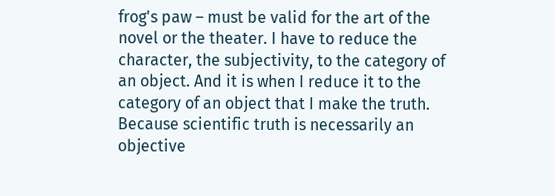frog's paw – must be valid for the art of the novel or the theater. I have to reduce the character, the subjectivity, to the category of an object. And it is when I reduce it to the category of an object that I make the truth. Because scientific truth is necessarily an objective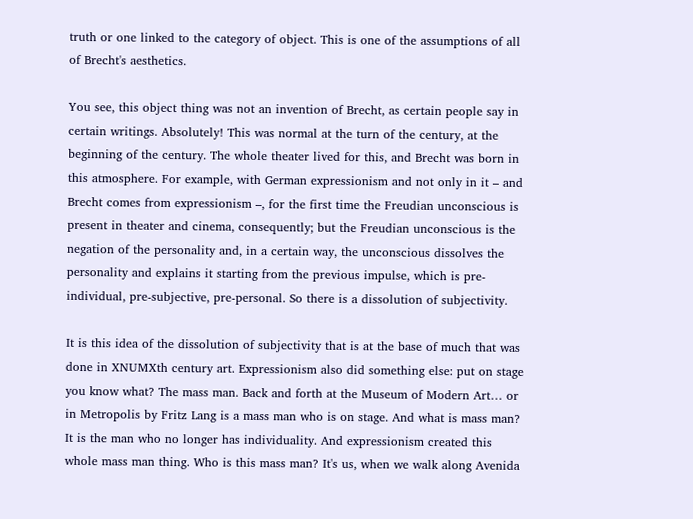truth or one linked to the category of object. This is one of the assumptions of all of Brecht's aesthetics.

You see, this object thing was not an invention of Brecht, as certain people say in certain writings. Absolutely! This was normal at the turn of the century, at the beginning of the century. The whole theater lived for this, and Brecht was born in this atmosphere. For example, with German expressionism and not only in it – and Brecht comes from expressionism –, for the first time the Freudian unconscious is present in theater and cinema, consequently; but the Freudian unconscious is the negation of the personality and, in a certain way, the unconscious dissolves the personality and explains it starting from the previous impulse, which is pre-individual, pre-subjective, pre-personal. So there is a dissolution of subjectivity.

It is this idea of the dissolution of subjectivity that is at the base of much that was done in XNUMXth century art. Expressionism also did something else: put on stage you know what? The mass man. Back and forth at the Museum of Modern Art… or in Metropolis by Fritz Lang is a mass man who is on stage. And what is mass man? It is the man who no longer has individuality. And expressionism created this whole mass man thing. Who is this mass man? It's us, when we walk along Avenida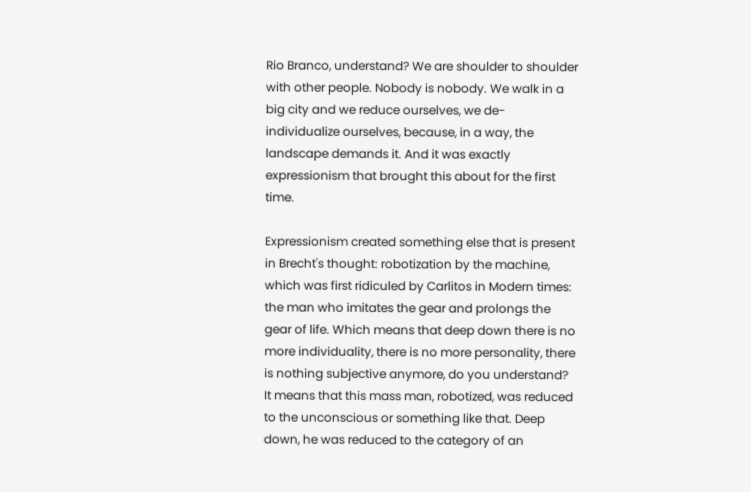Rio Branco, understand? We are shoulder to shoulder with other people. Nobody is nobody. We walk in a big city and we reduce ourselves, we de-individualize ourselves, because, in a way, the landscape demands it. And it was exactly expressionism that brought this about for the first time.

Expressionism created something else that is present in Brecht's thought: robotization by the machine, which was first ridiculed by Carlitos in Modern times: the man who imitates the gear and prolongs the gear of life. Which means that deep down there is no more individuality, there is no more personality, there is nothing subjective anymore, do you understand? It means that this mass man, robotized, was reduced to the unconscious or something like that. Deep down, he was reduced to the category of an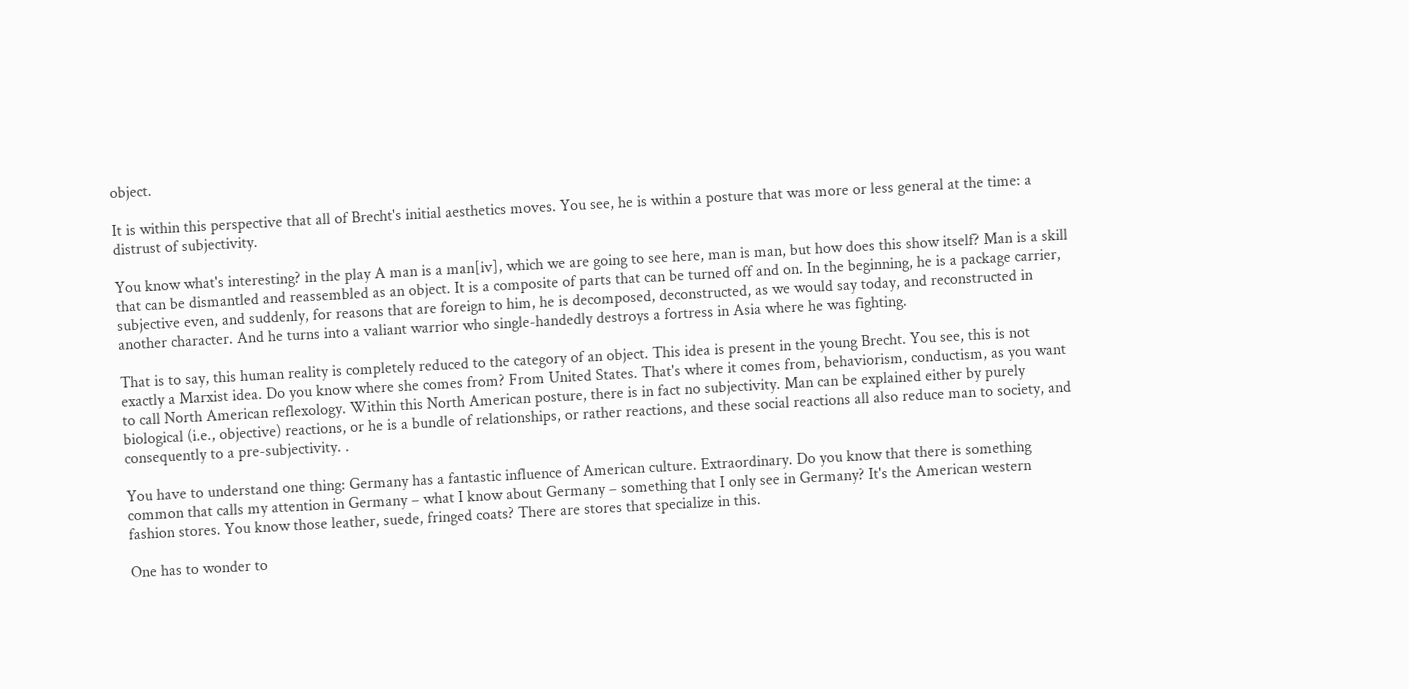object.

It is within this perspective that all of Brecht's initial aesthetics moves. You see, he is within a posture that was more or less general at the time: a distrust of subjectivity.

You know what's interesting? in the play A man is a man[iv], which we are going to see here, man is man, but how does this show itself? Man is a skill that can be dismantled and reassembled as an object. It is a composite of parts that can be turned off and on. In the beginning, he is a package carrier, subjective even, and suddenly, for reasons that are foreign to him, he is decomposed, deconstructed, as we would say today, and reconstructed in another character. And he turns into a valiant warrior who single-handedly destroys a fortress in Asia where he was fighting.

That is to say, this human reality is completely reduced to the category of an object. This idea is present in the young Brecht. You see, this is not exactly a Marxist idea. Do you know where she comes from? From United States. That's where it comes from, behaviorism, conductism, as you want to call North American reflexology. Within this North American posture, there is in fact no subjectivity. Man can be explained either by purely biological (i.e., objective) reactions, or he is a bundle of relationships, or rather reactions, and these social reactions all also reduce man to society, and consequently to a pre-subjectivity. .

You have to understand one thing: Germany has a fantastic influence of American culture. Extraordinary. Do you know that there is something common that calls my attention in Germany – what I know about Germany – something that I only see in Germany? It's the American western fashion stores. You know those leather, suede, fringed coats? There are stores that specialize in this.

One has to wonder to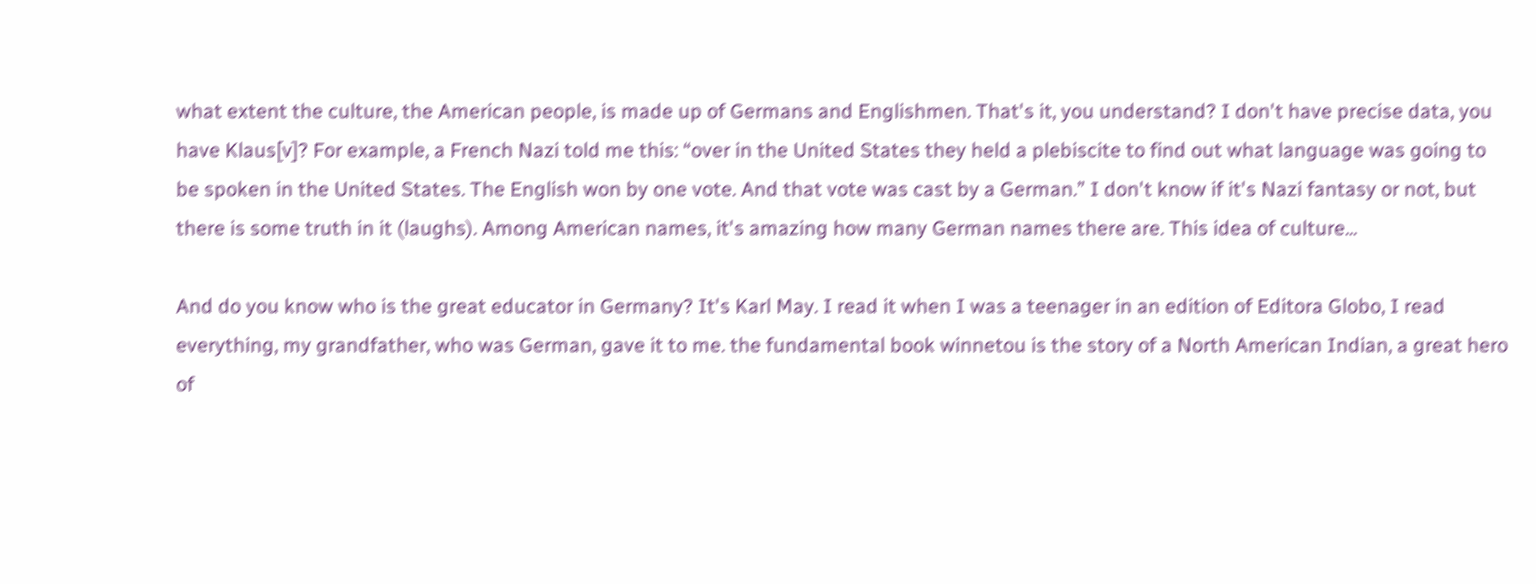what extent the culture, the American people, is made up of Germans and Englishmen. That's it, you understand? I don't have precise data, you have Klaus[v]? For example, a French Nazi told me this: “over in the United States they held a plebiscite to find out what language was going to be spoken in the United States. The English won by one vote. And that vote was cast by a German.” I don't know if it's Nazi fantasy or not, but there is some truth in it (laughs). Among American names, it's amazing how many German names there are. This idea of culture...

And do you know who is the great educator in Germany? It's Karl May. I read it when I was a teenager in an edition of Editora Globo, I read everything, my grandfather, who was German, gave it to me. the fundamental book winnetou is the story of a North American Indian, a great hero of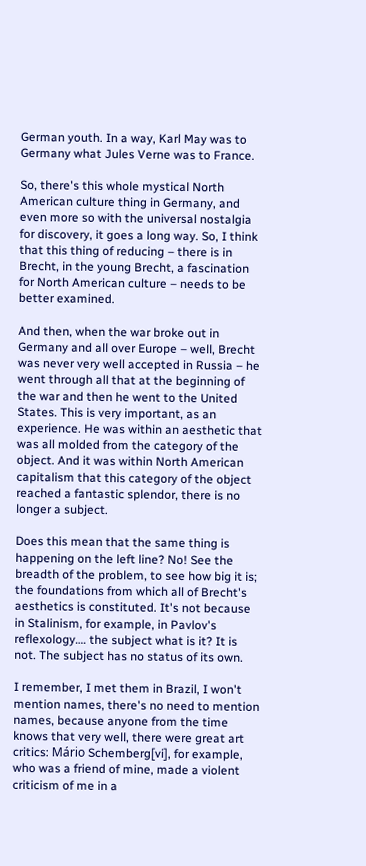German youth. In a way, Karl May was to Germany what Jules Verne was to France.

So, there's this whole mystical North American culture thing in Germany, and even more so with the universal nostalgia for discovery, it goes a long way. So, I think that this thing of reducing – there is in Brecht, in the young Brecht, a fascination for North American culture – needs to be better examined.

And then, when the war broke out in Germany and all over Europe – well, Brecht was never very well accepted in Russia – he went through all that at the beginning of the war and then he went to the United States. This is very important, as an experience. He was within an aesthetic that was all molded from the category of the object. And it was within North American capitalism that this category of the object reached a fantastic splendor, there is no longer a subject.

Does this mean that the same thing is happening on the left line? No! See the breadth of the problem, to see how big it is; the foundations from which all of Brecht's aesthetics is constituted. It's not because in Stalinism, for example, in Pavlov's reflexology…. the subject what is it? It is not. The subject has no status of its own.

I remember, I met them in Brazil, I won't mention names, there's no need to mention names, because anyone from the time knows that very well, there were great art critics: Mário Schemberg[vi], for example, who was a friend of mine, made a violent criticism of me in a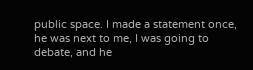public space. I made a statement once, he was next to me, I was going to debate, and he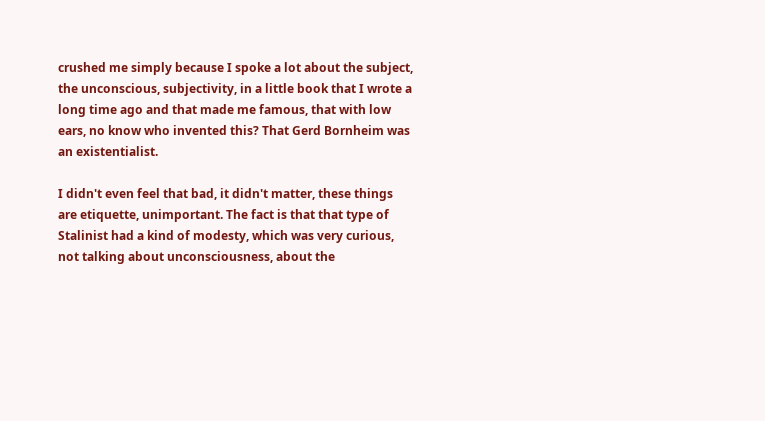crushed me simply because I spoke a lot about the subject, the unconscious, subjectivity, in a little book that I wrote a long time ago and that made me famous, that with low ears, no know who invented this? That Gerd Bornheim was an existentialist.

I didn't even feel that bad, it didn't matter, these things are etiquette, unimportant. The fact is that that type of Stalinist had a kind of modesty, which was very curious, not talking about unconsciousness, about the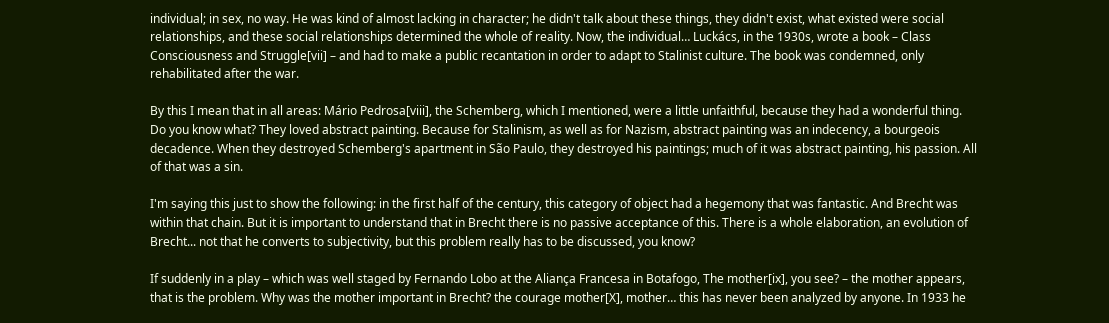individual; in sex, no way. He was kind of almost lacking in character; he didn't talk about these things, they didn't exist, what existed were social relationships, and these social relationships determined the whole of reality. Now, the individual… Luckács, in the 1930s, wrote a book – Class Consciousness and Struggle[vii] – and had to make a public recantation in order to adapt to Stalinist culture. The book was condemned, only rehabilitated after the war.

By this I mean that in all areas: Mário Pedrosa[viii], the Schemberg, which I mentioned, were a little unfaithful, because they had a wonderful thing. Do you know what? They loved abstract painting. Because for Stalinism, as well as for Nazism, abstract painting was an indecency, a bourgeois decadence. When they destroyed Schemberg's apartment in São Paulo, they destroyed his paintings; much of it was abstract painting, his passion. All of that was a sin.

I'm saying this just to show the following: in the first half of the century, this category of object had a hegemony that was fantastic. And Brecht was within that chain. But it is important to understand that in Brecht there is no passive acceptance of this. There is a whole elaboration, an evolution of Brecht... not that he converts to subjectivity, but this problem really has to be discussed, you know?

If suddenly in a play – which was well staged by Fernando Lobo at the Aliança Francesa in Botafogo, The mother[ix], you see? – the mother appears, that is the problem. Why was the mother important in Brecht? the courage mother[X], mother… this has never been analyzed by anyone. In 1933 he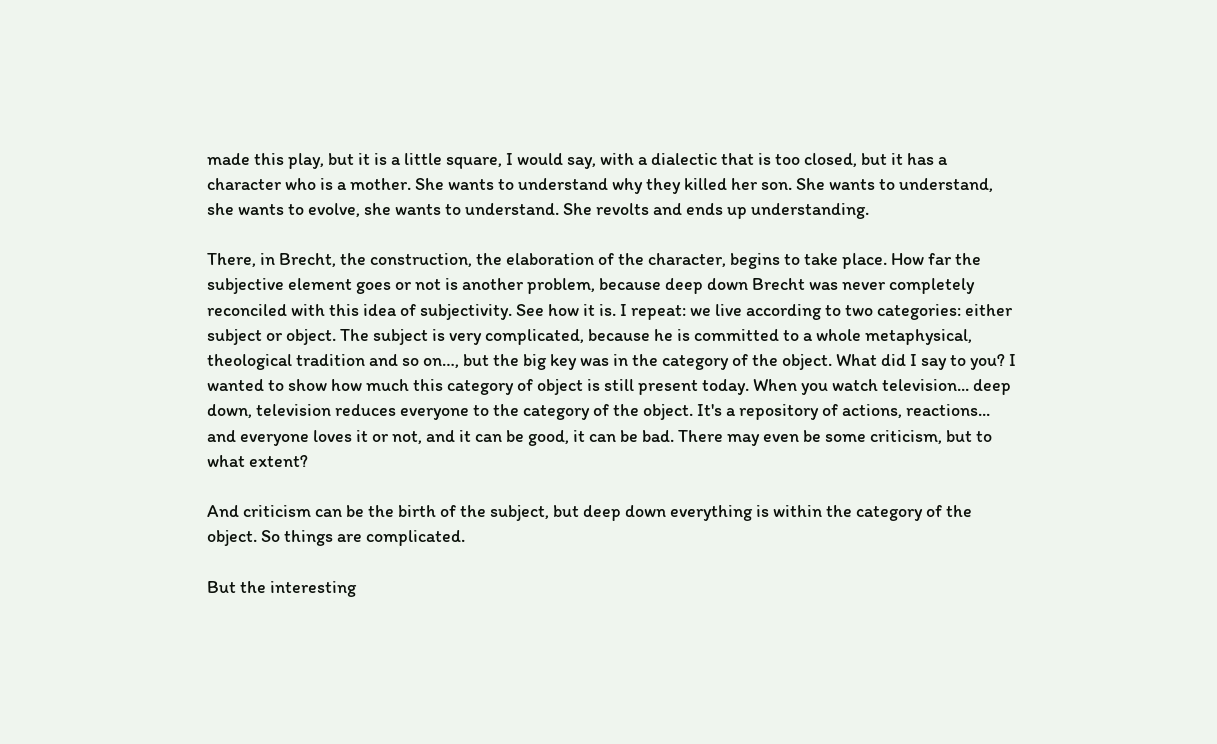made this play, but it is a little square, I would say, with a dialectic that is too closed, but it has a character who is a mother. She wants to understand why they killed her son. She wants to understand, she wants to evolve, she wants to understand. She revolts and ends up understanding.

There, in Brecht, the construction, the elaboration of the character, begins to take place. How far the subjective element goes or not is another problem, because deep down Brecht was never completely reconciled with this idea of subjectivity. See how it is. I repeat: we live according to two categories: either subject or object. The subject is very complicated, because he is committed to a whole metaphysical, theological tradition and so on…, but the big key was in the category of the object. What did I say to you? I wanted to show how much this category of object is still present today. When you watch television... deep down, television reduces everyone to the category of the object. It's a repository of actions, reactions... and everyone loves it or not, and it can be good, it can be bad. There may even be some criticism, but to what extent?

And criticism can be the birth of the subject, but deep down everything is within the category of the object. So things are complicated.

But the interesting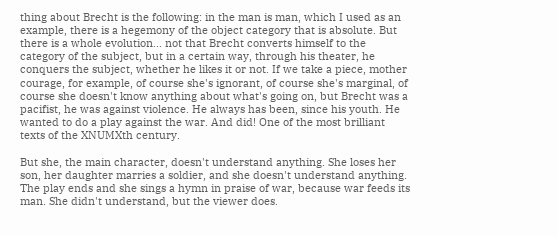thing about Brecht is the following: in the man is man, which I used as an example, there is a hegemony of the object category that is absolute. But there is a whole evolution... not that Brecht converts himself to the category of the subject, but in a certain way, through his theater, he conquers the subject, whether he likes it or not. If we take a piece, mother courage, for example, of course she's ignorant, of course she's marginal, of course she doesn't know anything about what's going on, but Brecht was a pacifist, he was against violence. He always has been, since his youth. He wanted to do a play against the war. And did! One of the most brilliant texts of the XNUMXth century.

But she, the main character, doesn't understand anything. She loses her son, her daughter marries a soldier, and she doesn't understand anything. The play ends and she sings a hymn in praise of war, because war feeds its man. She didn't understand, but the viewer does.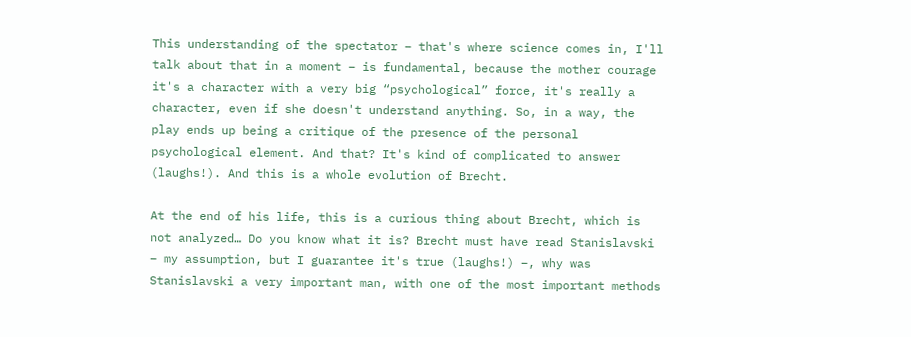This understanding of the spectator – that's where science comes in, I'll talk about that in a moment – is fundamental, because the mother courage it's a character with a very big “psychological” force, it's really a character, even if she doesn't understand anything. So, in a way, the play ends up being a critique of the presence of the personal psychological element. And that? It's kind of complicated to answer (laughs!). And this is a whole evolution of Brecht.

At the end of his life, this is a curious thing about Brecht, which is not analyzed… Do you know what it is? Brecht must have read Stanislavski – my assumption, but I guarantee it's true (laughs!) –, why was Stanislavski a very important man, with one of the most important methods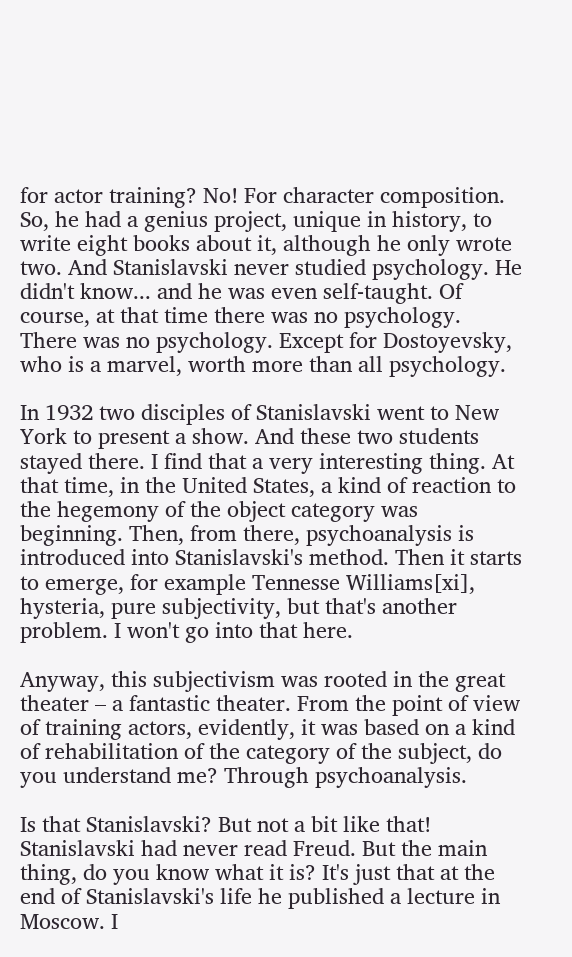for actor training? No! For character composition. So, he had a genius project, unique in history, to write eight books about it, although he only wrote two. And Stanislavski never studied psychology. He didn't know... and he was even self-taught. Of course, at that time there was no psychology. There was no psychology. Except for Dostoyevsky, who is a marvel, worth more than all psychology.

In 1932 two disciples of Stanislavski went to New York to present a show. And these two students stayed there. I find that a very interesting thing. At that time, in the United States, a kind of reaction to the hegemony of the object category was beginning. Then, from there, psychoanalysis is introduced into Stanislavski's method. Then it starts to emerge, for example Tennesse Williams[xi], hysteria, pure subjectivity, but that's another problem. I won't go into that here.

Anyway, this subjectivism was rooted in the great theater – a fantastic theater. From the point of view of training actors, evidently, it was based on a kind of rehabilitation of the category of the subject, do you understand me? Through psychoanalysis.

Is that Stanislavski? But not a bit like that! Stanislavski had never read Freud. But the main thing, do you know what it is? It's just that at the end of Stanislavski's life he published a lecture in Moscow. I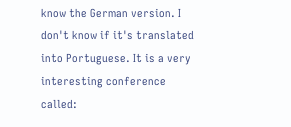know the German version. I don't know if it's translated into Portuguese. It is a very interesting conference called: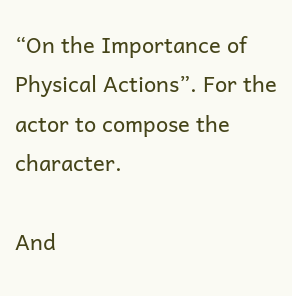“On the Importance of Physical Actions”. For the actor to compose the character.

And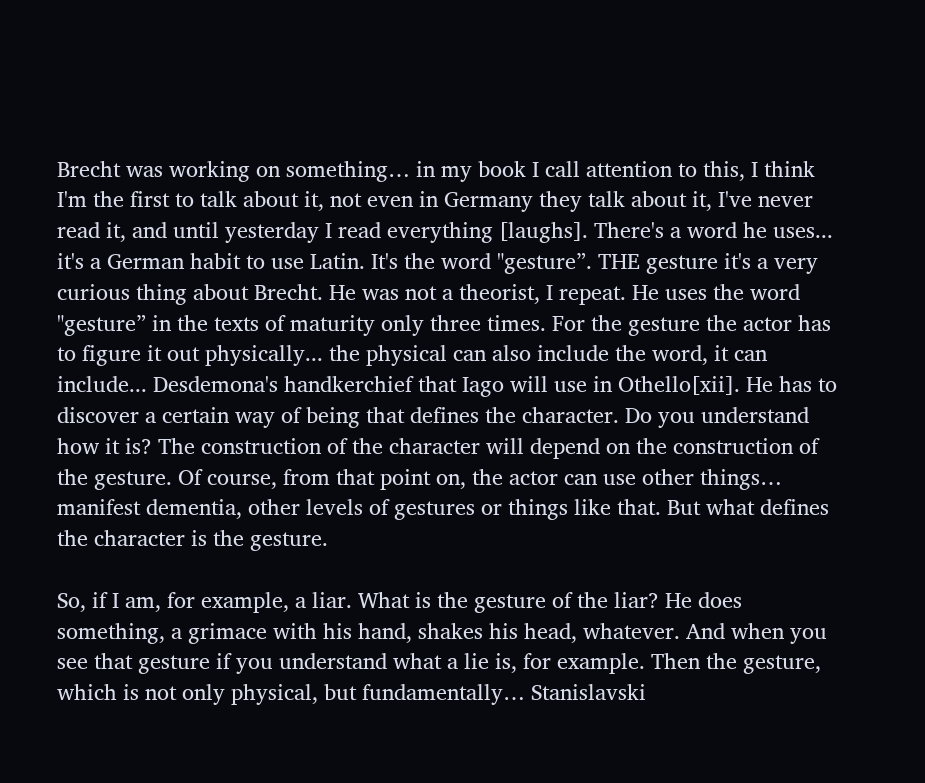Brecht was working on something… in my book I call attention to this, I think I'm the first to talk about it, not even in Germany they talk about it, I've never read it, and until yesterday I read everything [laughs]. There's a word he uses... it's a German habit to use Latin. It's the word "gesture”. THE gesture it's a very curious thing about Brecht. He was not a theorist, I repeat. He uses the word "gesture” in the texts of maturity only three times. For the gesture the actor has to figure it out physically... the physical can also include the word, it can include... Desdemona's handkerchief that Iago will use in Othello[xii]. He has to discover a certain way of being that defines the character. Do you understand how it is? The construction of the character will depend on the construction of the gesture. Of course, from that point on, the actor can use other things… manifest dementia, other levels of gestures or things like that. But what defines the character is the gesture.

So, if I am, for example, a liar. What is the gesture of the liar? He does something, a grimace with his hand, shakes his head, whatever. And when you see that gesture if you understand what a lie is, for example. Then the gesture, which is not only physical, but fundamentally… Stanislavski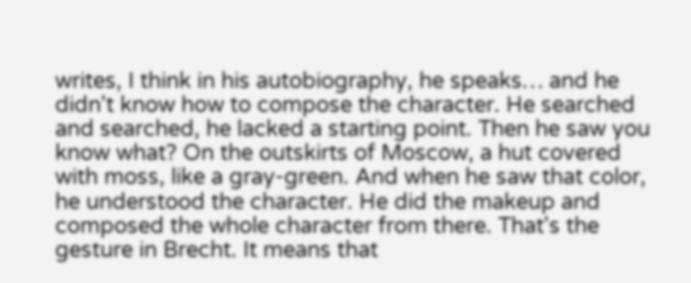writes, I think in his autobiography, he speaks… and he didn't know how to compose the character. He searched and searched, he lacked a starting point. Then he saw you know what? On the outskirts of Moscow, a hut covered with moss, like a gray-green. And when he saw that color, he understood the character. He did the makeup and composed the whole character from there. That's the gesture in Brecht. It means that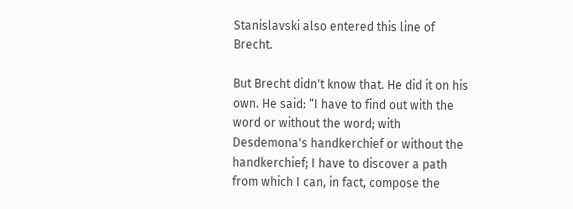Stanislavski also entered this line of Brecht.

But Brecht didn't know that. He did it on his own. He said: “I have to find out with the word or without the word; with Desdemona's handkerchief or without the handkerchief; I have to discover a path from which I can, in fact, compose the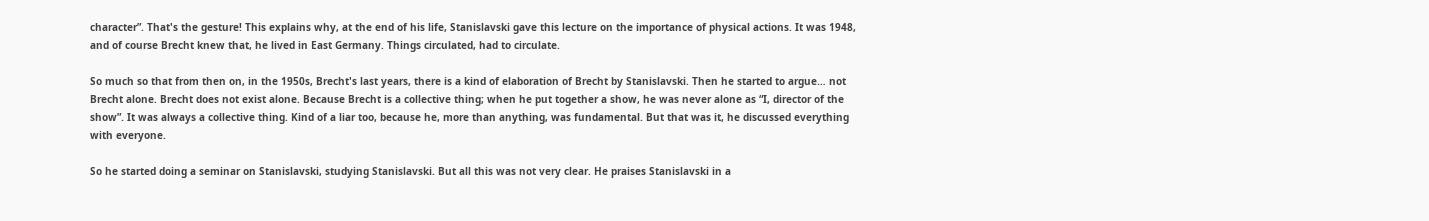character”. That's the gesture! This explains why, at the end of his life, Stanislavski gave this lecture on the importance of physical actions. It was 1948, and of course Brecht knew that, he lived in East Germany. Things circulated, had to circulate.

So much so that from then on, in the 1950s, Brecht's last years, there is a kind of elaboration of Brecht by Stanislavski. Then he started to argue… not Brecht alone. Brecht does not exist alone. Because Brecht is a collective thing; when he put together a show, he was never alone as “I, director of the show”. It was always a collective thing. Kind of a liar too, because he, more than anything, was fundamental. But that was it, he discussed everything with everyone.

So he started doing a seminar on Stanislavski, studying Stanislavski. But all this was not very clear. He praises Stanislavski in a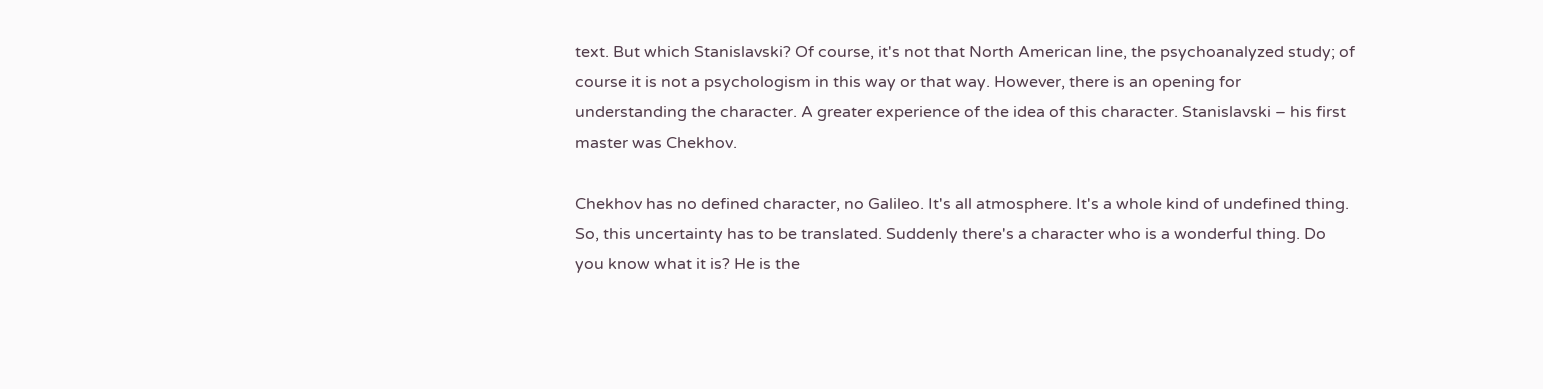text. But which Stanislavski? Of course, it's not that North American line, the psychoanalyzed study; of course it is not a psychologism in this way or that way. However, there is an opening for understanding the character. A greater experience of the idea of this character. Stanislavski – his first master was Chekhov.

Chekhov has no defined character, no Galileo. It's all atmosphere. It's a whole kind of undefined thing. So, this uncertainty has to be translated. Suddenly there's a character who is a wonderful thing. Do you know what it is? He is the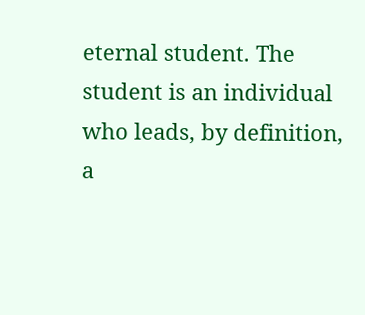eternal student. The student is an individual who leads, by definition, a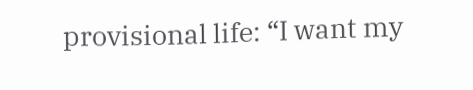provisional life: “I want my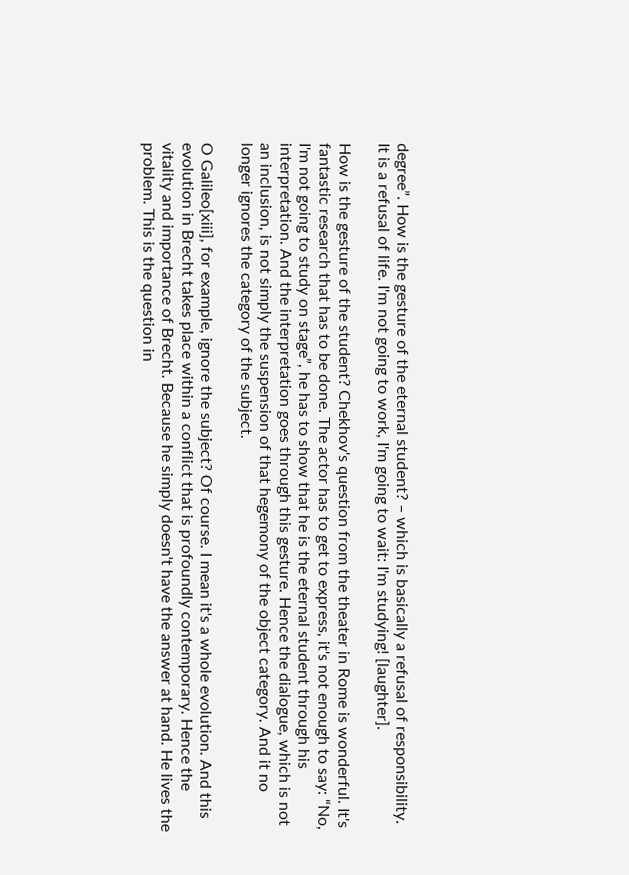degree”. How is the gesture of the eternal student? – which is basically a refusal of responsibility. It is a refusal of life. I'm not going to work, I'm going to wait: I'm studying! [laughter].

How is the gesture of the student? Chekhov's question from the theater in Rome is wonderful. It's fantastic research that has to be done. The actor has to get to express, it's not enough to say: “No, I'm not going to study on stage”, he has to show that he is the eternal student through his interpretation. And the interpretation goes through this gesture. Hence the dialogue, which is not an inclusion, is not simply the suspension of that hegemony of the object category. And it no longer ignores the category of the subject.

O Galileo[xiii], for example, ignore the subject? Of course. I mean it's a whole evolution. And this evolution in Brecht takes place within a conflict that is profoundly contemporary. Hence the vitality and importance of Brecht. Because he simply doesn't have the answer at hand. He lives the problem. This is the question in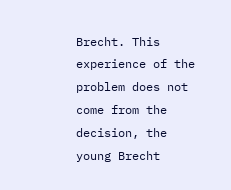Brecht. This experience of the problem does not come from the decision, the young Brecht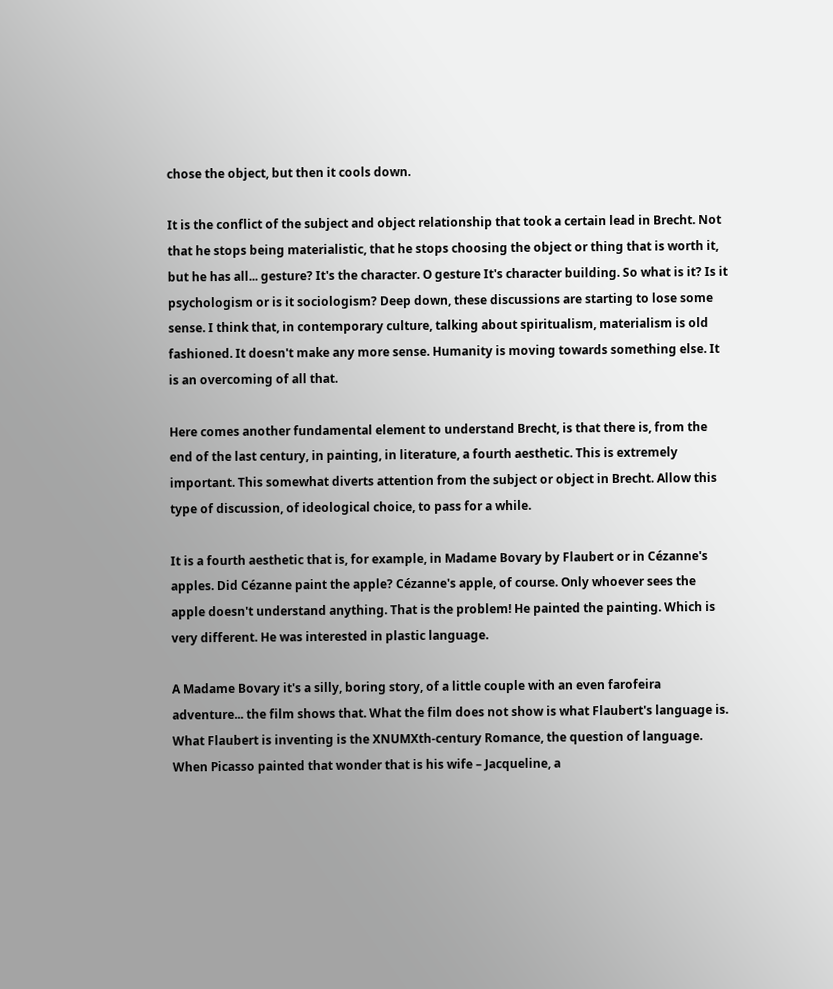chose the object, but then it cools down.

It is the conflict of the subject and object relationship that took a certain lead in Brecht. Not that he stops being materialistic, that he stops choosing the object or thing that is worth it, but he has all... gesture? It's the character. O gesture It's character building. So what is it? Is it psychologism or is it sociologism? Deep down, these discussions are starting to lose some sense. I think that, in contemporary culture, talking about spiritualism, materialism is old fashioned. It doesn't make any more sense. Humanity is moving towards something else. It is an overcoming of all that.

Here comes another fundamental element to understand Brecht, is that there is, from the end of the last century, in painting, in literature, a fourth aesthetic. This is extremely important. This somewhat diverts attention from the subject or object in Brecht. Allow this type of discussion, of ideological choice, to pass for a while.

It is a fourth aesthetic that is, for example, in Madame Bovary by Flaubert or in Cézanne's apples. Did Cézanne paint the apple? Cézanne's apple, of course. Only whoever sees the apple doesn't understand anything. That is the problem! He painted the painting. Which is very different. He was interested in plastic language.

A Madame Bovary it's a silly, boring story, of a little couple with an even farofeira adventure... the film shows that. What the film does not show is what Flaubert's language is. What Flaubert is inventing is the XNUMXth-century Romance, the question of language. When Picasso painted that wonder that is his wife – Jacqueline, a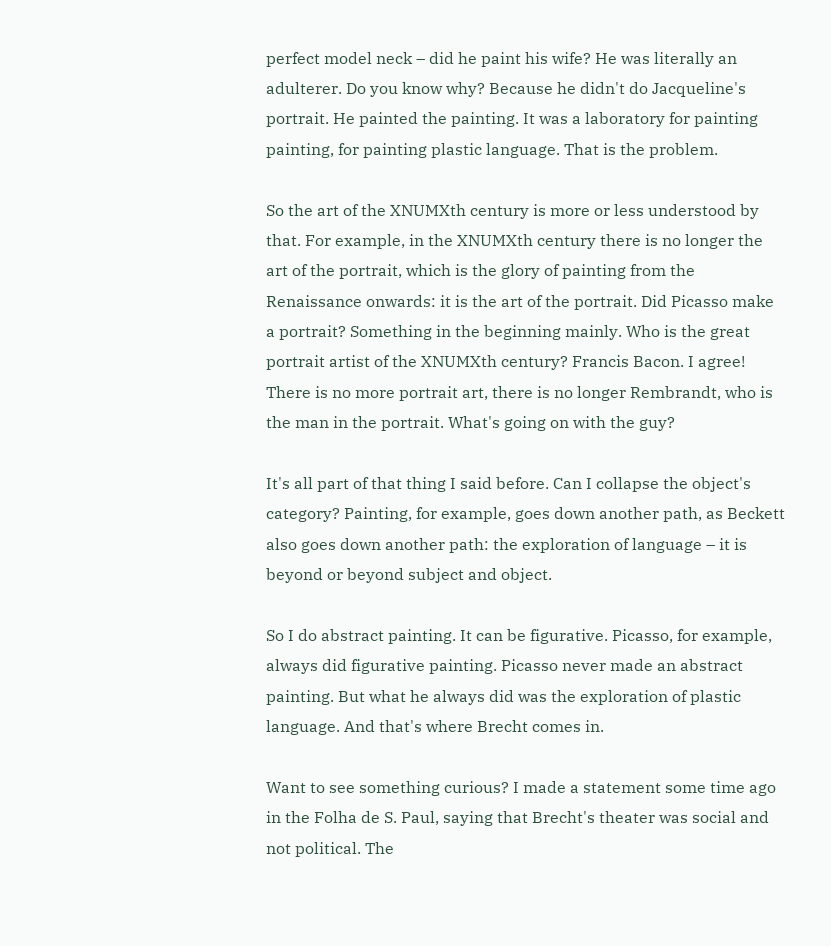perfect model neck – did he paint his wife? He was literally an adulterer. Do you know why? Because he didn't do Jacqueline's portrait. He painted the painting. It was a laboratory for painting painting, for painting plastic language. That is the problem.

So the art of the XNUMXth century is more or less understood by that. For example, in the XNUMXth century there is no longer the art of the portrait, which is the glory of painting from the Renaissance onwards: it is the art of the portrait. Did Picasso make a portrait? Something in the beginning mainly. Who is the great portrait artist of the XNUMXth century? Francis Bacon. I agree! There is no more portrait art, there is no longer Rembrandt, who is the man in the portrait. What's going on with the guy?

It's all part of that thing I said before. Can I collapse the object's category? Painting, for example, goes down another path, as Beckett also goes down another path: the exploration of language – it is beyond or beyond subject and object.

So I do abstract painting. It can be figurative. Picasso, for example, always did figurative painting. Picasso never made an abstract painting. But what he always did was the exploration of plastic language. And that's where Brecht comes in.

Want to see something curious? I made a statement some time ago in the Folha de S. Paul, saying that Brecht's theater was social and not political. The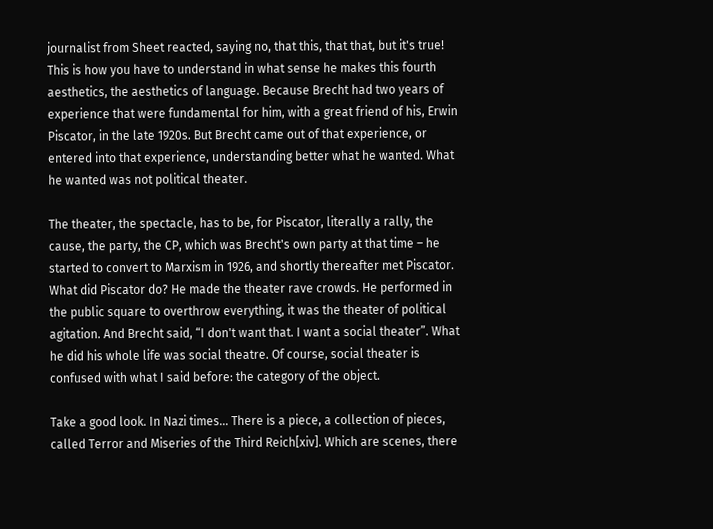journalist from Sheet reacted, saying no, that this, that that, but it's true! This is how you have to understand in what sense he makes this fourth aesthetics, the aesthetics of language. Because Brecht had two years of experience that were fundamental for him, with a great friend of his, Erwin Piscator, in the late 1920s. But Brecht came out of that experience, or entered into that experience, understanding better what he wanted. What he wanted was not political theater.

The theater, the spectacle, has to be, for Piscator, literally a rally, the cause, the party, the CP, which was Brecht's own party at that time – he started to convert to Marxism in 1926, and shortly thereafter met Piscator. What did Piscator do? He made the theater rave crowds. He performed in the public square to overthrow everything, it was the theater of political agitation. And Brecht said, “I don't want that. I want a social theater”. What he did his whole life was social theatre. Of course, social theater is confused with what I said before: the category of the object.

Take a good look. In Nazi times… There is a piece, a collection of pieces, called Terror and Miseries of the Third Reich[xiv]. Which are scenes, there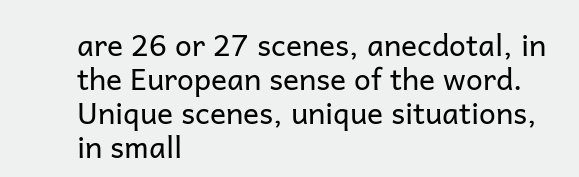are 26 or 27 scenes, anecdotal, in the European sense of the word. Unique scenes, unique situations, in small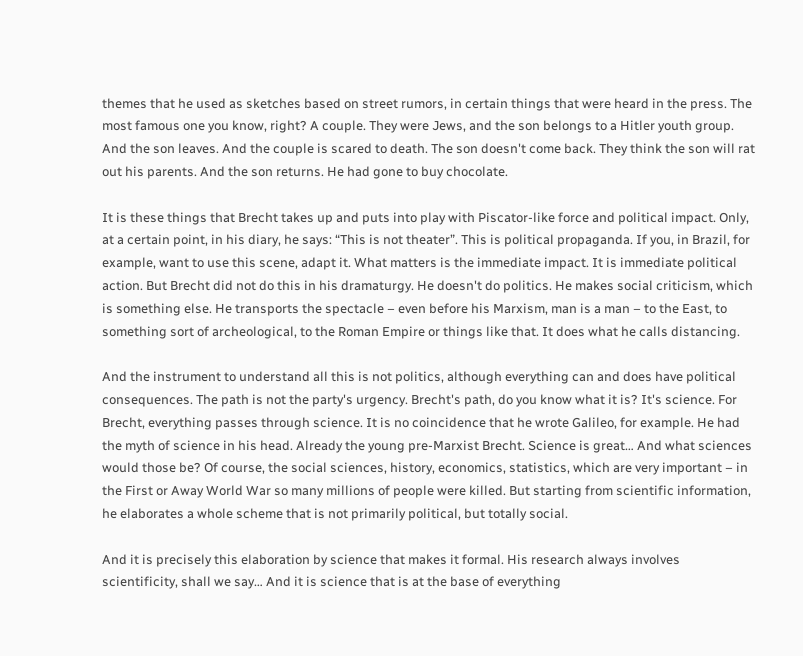themes that he used as sketches based on street rumors, in certain things that were heard in the press. The most famous one you know, right? A couple. They were Jews, and the son belongs to a Hitler youth group. And the son leaves. And the couple is scared to death. The son doesn't come back. They think the son will rat out his parents. And the son returns. He had gone to buy chocolate.

It is these things that Brecht takes up and puts into play with Piscator-like force and political impact. Only, at a certain point, in his diary, he says: “This is not theater”. This is political propaganda. If you, in Brazil, for example, want to use this scene, adapt it. What matters is the immediate impact. It is immediate political action. But Brecht did not do this in his dramaturgy. He doesn't do politics. He makes social criticism, which is something else. He transports the spectacle – even before his Marxism, man is a man – to the East, to something sort of archeological, to the Roman Empire or things like that. It does what he calls distancing.

And the instrument to understand all this is not politics, although everything can and does have political consequences. The path is not the party's urgency. Brecht's path, do you know what it is? It's science. For Brecht, everything passes through science. It is no coincidence that he wrote Galileo, for example. He had the myth of science in his head. Already the young pre-Marxist Brecht. Science is great… And what sciences would those be? Of course, the social sciences, history, economics, statistics, which are very important – in the First or Away World War so many millions of people were killed. But starting from scientific information, he elaborates a whole scheme that is not primarily political, but totally social.

And it is precisely this elaboration by science that makes it formal. His research always involves scientificity, shall we say… And it is science that is at the base of everything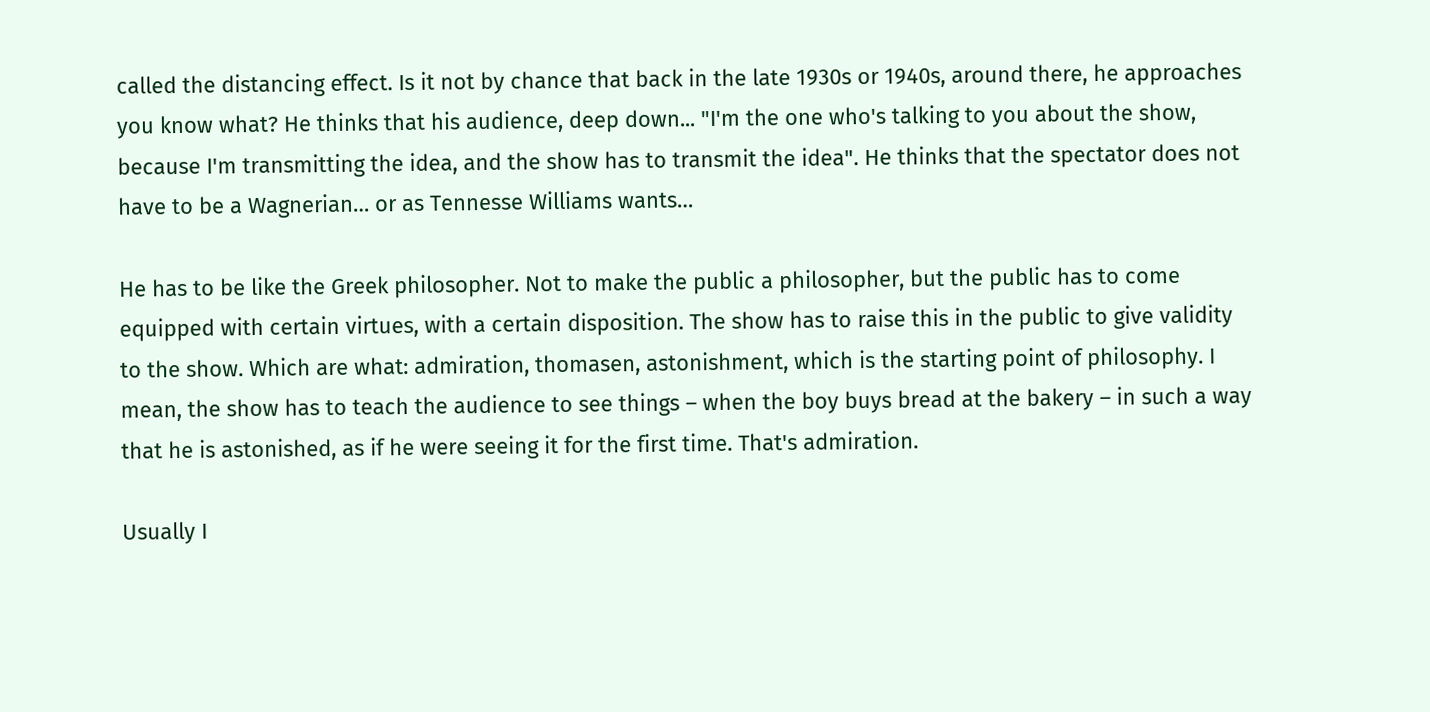called the distancing effect. Is it not by chance that back in the late 1930s or 1940s, around there, he approaches you know what? He thinks that his audience, deep down... "I'm the one who's talking to you about the show, because I'm transmitting the idea, and the show has to transmit the idea". He thinks that the spectator does not have to be a Wagnerian… or as Tennesse Williams wants…

He has to be like the Greek philosopher. Not to make the public a philosopher, but the public has to come equipped with certain virtues, with a certain disposition. The show has to raise this in the public to give validity to the show. Which are what: admiration, thomasen, astonishment, which is the starting point of philosophy. I mean, the show has to teach the audience to see things – when the boy buys bread at the bakery – in such a way that he is astonished, as if he were seeing it for the first time. That's admiration.

Usually I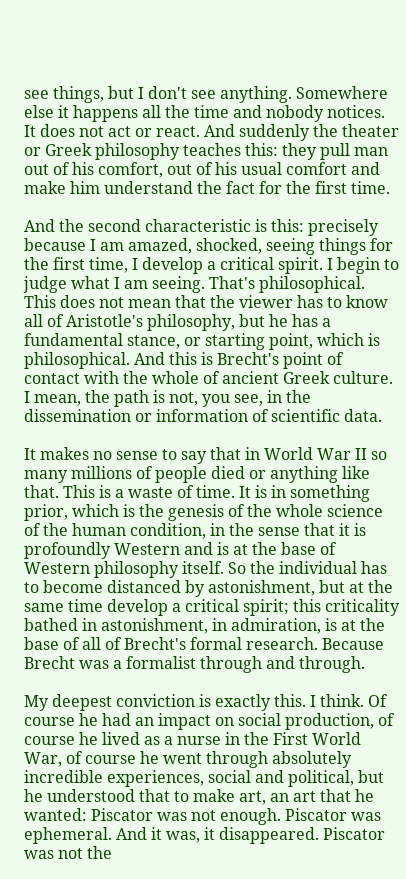see things, but I don't see anything. Somewhere else it happens all the time and nobody notices. It does not act or react. And suddenly the theater or Greek philosophy teaches this: they pull man out of his comfort, out of his usual comfort and make him understand the fact for the first time.

And the second characteristic is this: precisely because I am amazed, shocked, seeing things for the first time, I develop a critical spirit. I begin to judge what I am seeing. That's philosophical. This does not mean that the viewer has to know all of Aristotle's philosophy, but he has a fundamental stance, or starting point, which is philosophical. And this is Brecht's point of contact with the whole of ancient Greek culture. I mean, the path is not, you see, in the dissemination or information of scientific data.

It makes no sense to say that in World War II so many millions of people died or anything like that. This is a waste of time. It is in something prior, which is the genesis of the whole science of the human condition, in the sense that it is profoundly Western and is at the base of Western philosophy itself. So the individual has to become distanced by astonishment, but at the same time develop a critical spirit; this criticality bathed in astonishment, in admiration, is at the base of all of Brecht's formal research. Because Brecht was a formalist through and through.

My deepest conviction is exactly this. I think. Of course he had an impact on social production, of course he lived as a nurse in the First World War, of course he went through absolutely incredible experiences, social and political, but he understood that to make art, an art that he wanted: Piscator was not enough. Piscator was ephemeral. And it was, it disappeared. Piscator was not the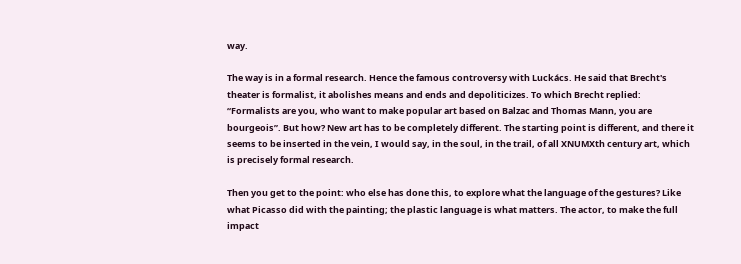way.

The way is in a formal research. Hence the famous controversy with Luckács. He said that Brecht's theater is formalist, it abolishes means and ends and depoliticizes. To which Brecht replied: “Formalists are you, who want to make popular art based on Balzac and Thomas Mann, you are bourgeois”. But how? New art has to be completely different. The starting point is different, and there it seems to be inserted in the vein, I would say, in the soul, in the trail, of all XNUMXth century art, which is precisely formal research.

Then you get to the point: who else has done this, to explore what the language of the gestures? Like what Picasso did with the painting; the plastic language is what matters. The actor, to make the full impact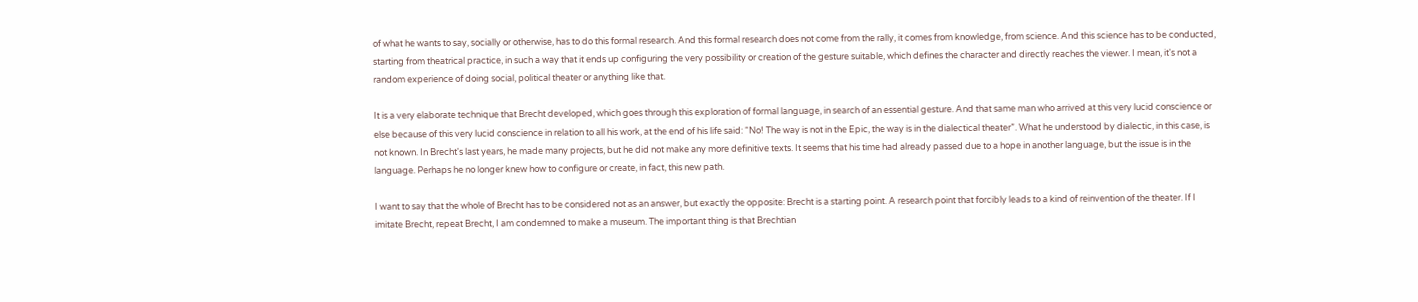of what he wants to say, socially or otherwise, has to do this formal research. And this formal research does not come from the rally, it comes from knowledge, from science. And this science has to be conducted, starting from theatrical practice, in such a way that it ends up configuring the very possibility or creation of the gesture suitable, which defines the character and directly reaches the viewer. I mean, it's not a random experience of doing social, political theater or anything like that.

It is a very elaborate technique that Brecht developed, which goes through this exploration of formal language, in search of an essential gesture. And that same man who arrived at this very lucid conscience or else because of this very lucid conscience in relation to all his work, at the end of his life said: “No! The way is not in the Epic, the way is in the dialectical theater”. What he understood by dialectic, in this case, is not known. In Brecht's last years, he made many projects, but he did not make any more definitive texts. It seems that his time had already passed due to a hope in another language, but the issue is in the language. Perhaps he no longer knew how to configure or create, in fact, this new path.

I want to say that the whole of Brecht has to be considered not as an answer, but exactly the opposite: Brecht is a starting point. A research point that forcibly leads to a kind of reinvention of the theater. If I imitate Brecht, repeat Brecht, I am condemned to make a museum. The important thing is that Brechtian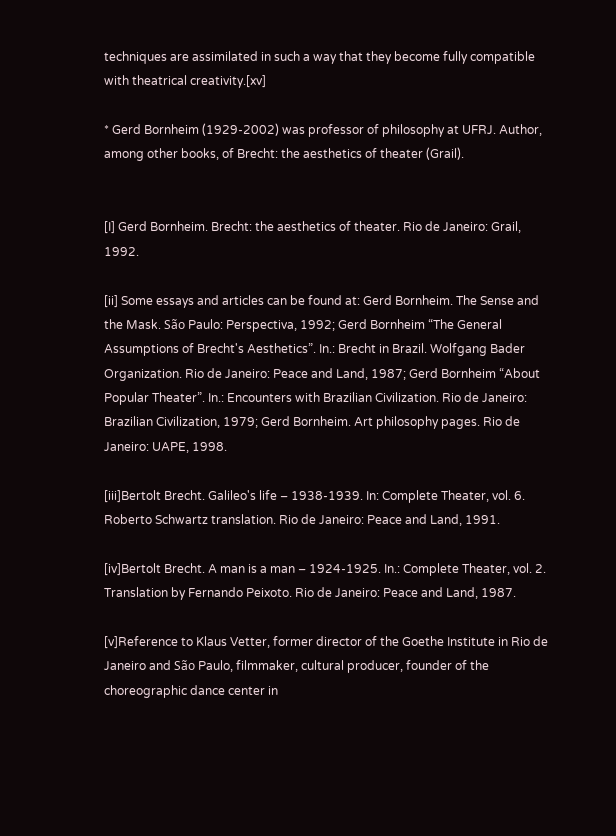techniques are assimilated in such a way that they become fully compatible with theatrical creativity.[xv]

* Gerd Bornheim (1929-2002) was professor of philosophy at UFRJ. Author, among other books, of Brecht: the aesthetics of theater (Grail).


[I] Gerd Bornheim. Brecht: the aesthetics of theater. Rio de Janeiro: Grail, 1992.

[ii] Some essays and articles can be found at: Gerd Bornheim. The Sense and the Mask. São Paulo: Perspectiva, 1992; Gerd Bornheim “The General Assumptions of Brecht's Aesthetics”. In.: Brecht in Brazil. Wolfgang Bader Organization. Rio de Janeiro: Peace and Land, 1987; Gerd Bornheim “About Popular Theater”. In.: Encounters with Brazilian Civilization. Rio de Janeiro: Brazilian Civilization, 1979; Gerd Bornheim. Art philosophy pages. Rio de Janeiro: UAPE, 1998.

[iii]Bertolt Brecht. Galileo's life – 1938-1939. In: Complete Theater, vol. 6. Roberto Schwartz translation. Rio de Janeiro: Peace and Land, 1991.

[iv]Bertolt Brecht. A man is a man – 1924-1925. In.: Complete Theater, vol. 2. Translation by Fernando Peixoto. Rio de Janeiro: Peace and Land, 1987.

[v]Reference to Klaus Vetter, former director of the Goethe Institute in Rio de Janeiro and São Paulo, filmmaker, cultural producer, founder of the choreographic dance center in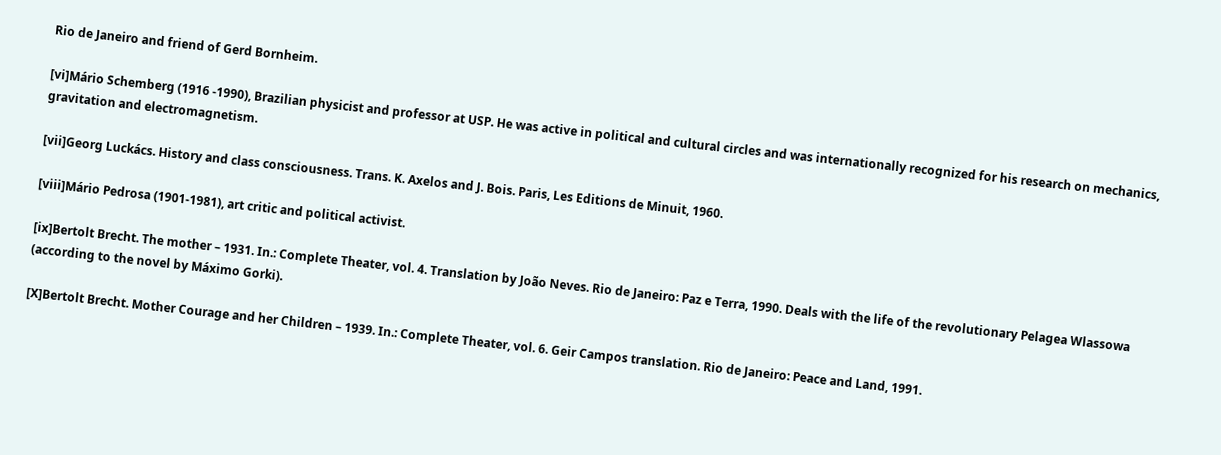Rio de Janeiro and friend of Gerd Bornheim.

[vi]Mário Schemberg (1916 -1990), Brazilian physicist and professor at USP. He was active in political and cultural circles and was internationally recognized for his research on mechanics, gravitation and electromagnetism.

[vii]Georg Luckács. History and class consciousness. Trans. K. Axelos and J. Bois. Paris, Les Editions de Minuit, 1960.

[viii]Mário Pedrosa (1901-1981), art critic and political activist.

[ix]Bertolt Brecht. The mother – 1931. In.: Complete Theater, vol. 4. Translation by João Neves. Rio de Janeiro: Paz e Terra, 1990. Deals with the life of the revolutionary Pelagea Wlassowa (according to the novel by Máximo Gorki).

[X]Bertolt Brecht. Mother Courage and her Children – 1939. In.: Complete Theater, vol. 6. Geir Campos translation. Rio de Janeiro: Peace and Land, 1991.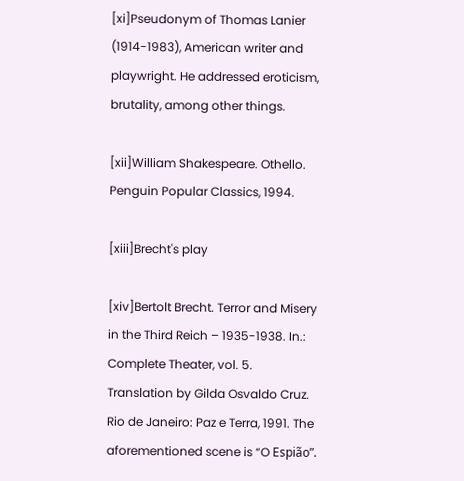[xi]Pseudonym of Thomas Lanier (1914-1983), American writer and playwright. He addressed eroticism, brutality, among other things.

[xii]William Shakespeare. Othello. Penguin Popular Classics, 1994.

[xiii]Brecht's play

[xiv]Bertolt Brecht. Terror and Misery in the Third Reich – 1935-1938. In.: Complete Theater, vol. 5. Translation by Gilda Osvaldo Cruz. Rio de Janeiro: Paz e Terra, 1991. The aforementioned scene is “O Espião”.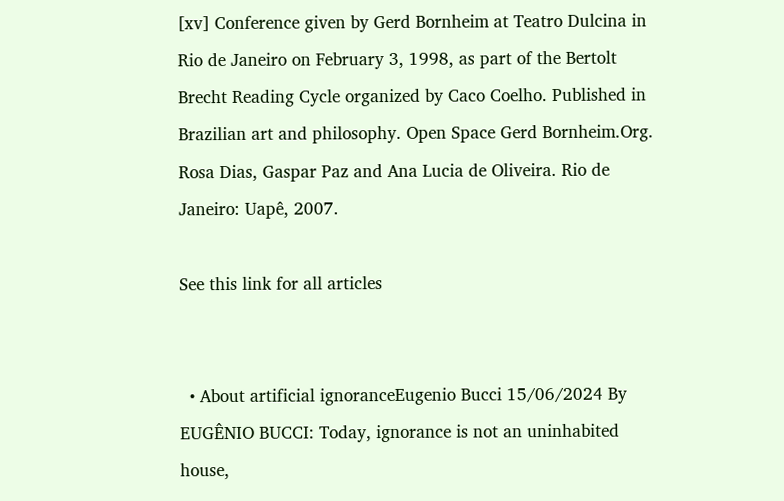[xv] Conference given by Gerd Bornheim at Teatro Dulcina in Rio de Janeiro on February 3, 1998, as part of the Bertolt Brecht Reading Cycle organized by Caco Coelho. Published in Brazilian art and philosophy. Open Space Gerd Bornheim.Org. Rosa Dias, Gaspar Paz and Ana Lucia de Oliveira. Rio de Janeiro: Uapê, 2007.

See this link for all articles


  • About artificial ignoranceEugenio Bucci 15/06/2024 By EUGÊNIO BUCCI: Today, ignorance is not an uninhabited house,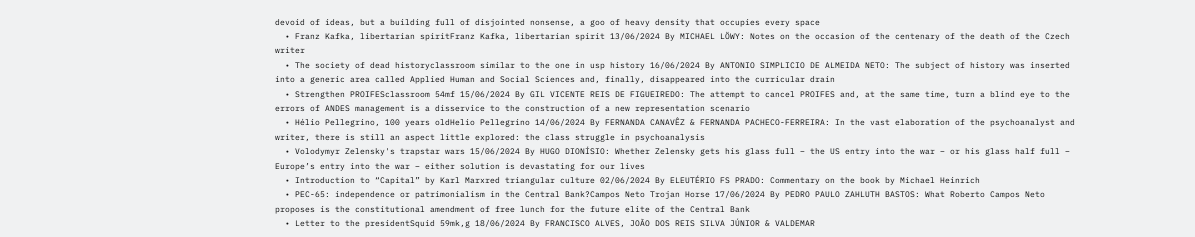devoid of ideas, but a building full of disjointed nonsense, a goo of heavy density that occupies every space
  • Franz Kafka, libertarian spiritFranz Kafka, libertarian spirit 13/06/2024 By MICHAEL LÖWY: Notes on the occasion of the centenary of the death of the Czech writer
  • The society of dead historyclassroom similar to the one in usp history 16/06/2024 By ANTONIO SIMPLICIO DE ALMEIDA NETO: The subject of history was inserted into a generic area called Applied Human and Social Sciences and, finally, disappeared into the curricular drain
  • Strengthen PROIFESclassroom 54mf 15/06/2024 By GIL VICENTE REIS DE FIGUEIREDO: The attempt to cancel PROIFES and, at the same time, turn a blind eye to the errors of ANDES management is a disservice to the construction of a new representation scenario
  • Hélio Pellegrino, 100 years oldHelio Pellegrino 14/06/2024 By FERNANDA CANAVÊZ & FERNANDA PACHECO-FERREIRA: In the vast elaboration of the psychoanalyst and writer, there is still an aspect little explored: the class struggle in psychoanalysis
  • Volodymyr Zelensky's trapstar wars 15/06/2024 By HUGO DIONÍSIO: Whether Zelensky gets his glass full – the US entry into the war – or his glass half full – Europe’s entry into the war – either solution is devastating for our lives
  • Introduction to “Capital” by Karl Marxred triangular culture 02/06/2024 By ELEUTÉRIO FS PRADO: Commentary on the book by Michael Heinrich
  • PEC-65: independence or patrimonialism in the Central Bank?Campos Neto Trojan Horse 17/06/2024 By PEDRO PAULO ZAHLUTH BASTOS: What Roberto Campos Neto proposes is the constitutional amendment of free lunch for the future elite of the Central Bank
  • Letter to the presidentSquid 59mk,g 18/06/2024 By FRANCISCO ALVES, JOÃO DOS REIS SILVA JÚNIOR & VALDEMAR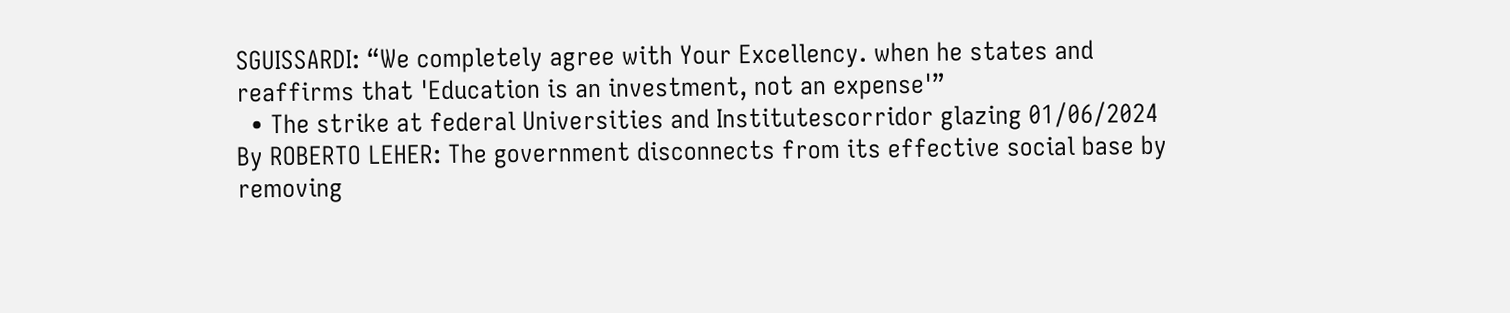SGUISSARDI: “We completely agree with Your Excellency. when he states and reaffirms that 'Education is an investment, not an expense'”
  • The strike at federal Universities and Institutescorridor glazing 01/06/2024 By ROBERTO LEHER: The government disconnects from its effective social base by removing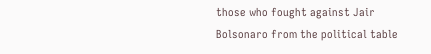those who fought against Jair Bolsonaro from the political table